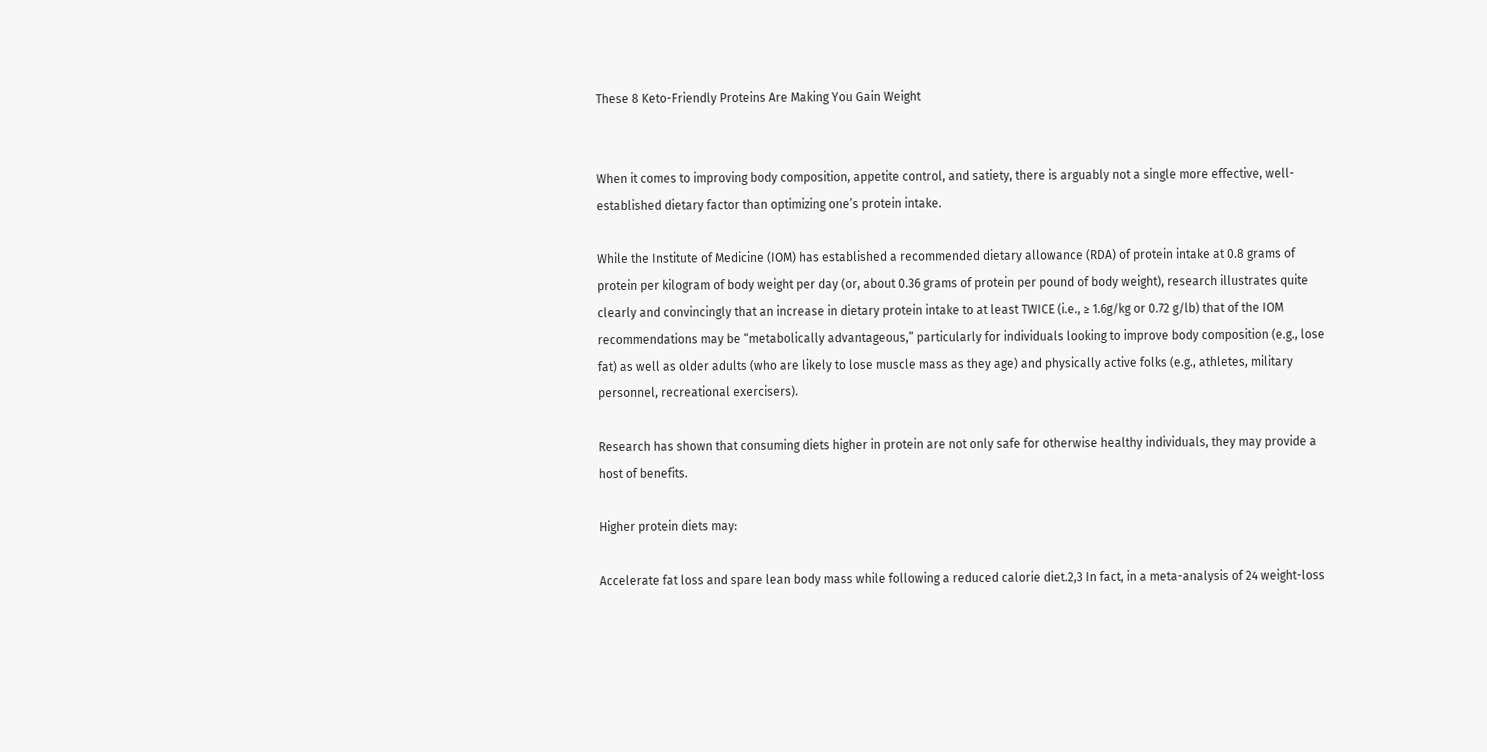These 8 Keto-Friendly Proteins Are Making You Gain Weight


When it comes to improving body composition, appetite control, and satiety, there is arguably not a single more effective, well-established dietary factor than optimizing one’s protein intake.

While the Institute of Medicine (IOM) has established a recommended dietary allowance (RDA) of protein intake at 0.8 grams of protein per kilogram of body weight per day (or, about 0.36 grams of protein per pound of body weight), research illustrates quite clearly and convincingly that an increase in dietary protein intake to at least TWICE (i.e., ≥ 1.6g/kg or 0.72 g/lb) that of the IOM recommendations may be “metabolically advantageous,” particularly for individuals looking to improve body composition (e.g., lose fat) as well as older adults (who are likely to lose muscle mass as they age) and physically active folks (e.g., athletes, military personnel, recreational exercisers).

Research has shown that consuming diets higher in protein are not only safe for otherwise healthy individuals, they may provide a host of benefits.

Higher protein diets may:

Accelerate fat loss and spare lean body mass while following a reduced calorie diet.2,3 In fact, in a meta-analysis of 24 weight-loss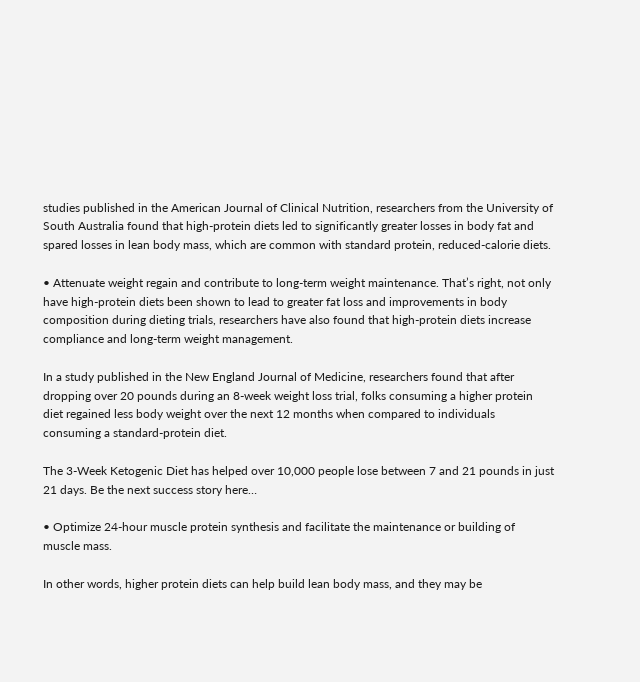studies published in the American Journal of Clinical Nutrition, researchers from the University of South Australia found that high-protein diets led to significantly greater losses in body fat and spared losses in lean body mass, which are common with standard protein, reduced-calorie diets.

• Attenuate weight regain and contribute to long-term weight maintenance. That’s right, not only have high-protein diets been shown to lead to greater fat loss and improvements in body composition during dieting trials, researchers have also found that high-protein diets increase compliance and long-term weight management.

In a study published in the New England Journal of Medicine, researchers found that after dropping over 20 pounds during an 8-week weight loss trial, folks consuming a higher protein diet regained less body weight over the next 12 months when compared to individuals consuming a standard-protein diet.

The 3-Week Ketogenic Diet has helped over 10,000 people lose between 7 and 21 pounds in just 21 days. Be the next success story here…

• Optimize 24-hour muscle protein synthesis and facilitate the maintenance or building of muscle mass.

In other words, higher protein diets can help build lean body mass, and they may be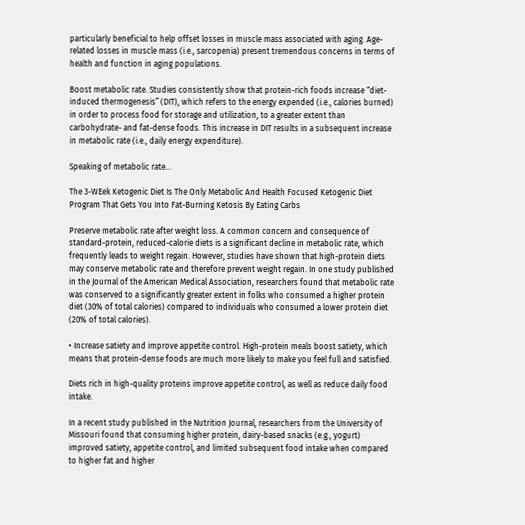particularly beneficial to help offset losses in muscle mass associated with aging. Age-related losses in muscle mass (i.e., sarcopenia) present tremendous concerns in terms of health and function in aging populations.

Boost metabolic rate. Studies consistently show that protein-rich foods increase “diet-induced thermogenesis” (DIT), which refers to the energy expended (i.e., calories burned) in order to process food for storage and utilization, to a greater extent than carbohydrate- and fat-dense foods. This increase in DIT results in a subsequent increase in metabolic rate (i.e., daily energy expenditure).

Speaking of metabolic rate…

The 3-WEek Ketogenic Diet Is The Only Metabolic And Health Focused Ketogenic Diet Program That Gets You Into Fat-Burning Ketosis By Eating Carbs

Preserve metabolic rate after weight loss. A common concern and consequence of standard-protein, reduced-calorie diets is a significant decline in metabolic rate, which frequently leads to weight regain. However, studies have shown that high-protein diets may conserve metabolic rate and therefore prevent weight regain. In one study published in the Journal of the American Medical Association, researchers found that metabolic rate was conserved to a significantly greater extent in folks who consumed a higher protein diet (30% of total calories) compared to individuals who consumed a lower protein diet (20% of total calories).

• Increase satiety and improve appetite control. High-protein meals boost satiety, which means that protein-dense foods are much more likely to make you feel full and satisfied.

Diets rich in high-quality proteins improve appetite control, as well as reduce daily food intake.

In a recent study published in the Nutrition Journal, researchers from the University of Missouri found that consuming higher protein, dairy-based snacks (e.g., yogurt) improved satiety, appetite control, and limited subsequent food intake when compared to higher fat and higher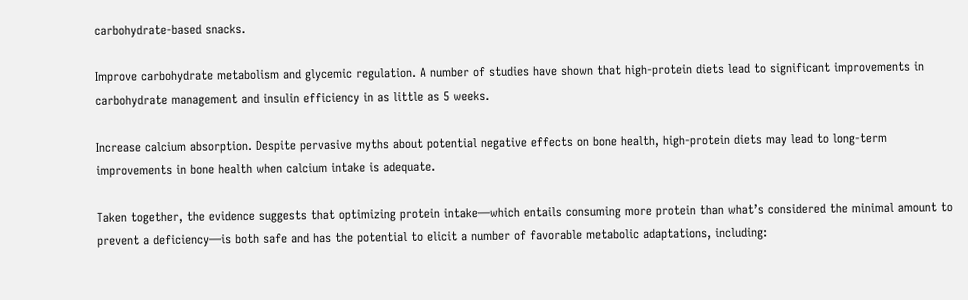carbohydrate-based snacks.

Improve carbohydrate metabolism and glycemic regulation. A number of studies have shown that high-protein diets lead to significant improvements in carbohydrate management and insulin efficiency in as little as 5 weeks.

Increase calcium absorption. Despite pervasive myths about potential negative effects on bone health, high-protein diets may lead to long-term improvements in bone health when calcium intake is adequate.

Taken together, the evidence suggests that optimizing protein intake—which entails consuming more protein than what’s considered the minimal amount to prevent a deficiency—is both safe and has the potential to elicit a number of favorable metabolic adaptations, including: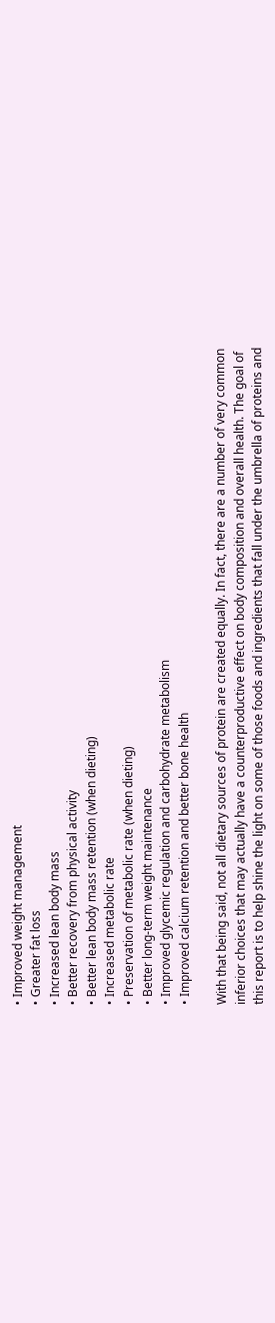• Improved weight management
• Greater fat loss
• Increased lean body mass
• Better recovery from physical activity
• Better lean body mass retention (when dieting)
• Increased metabolic rate
• Preservation of metabolic rate (when dieting)
• Better long-term weight maintenance
• Improved glycemic regulation and carbohydrate metabolism
• Improved calcium retention and better bone health

With that being said, not all dietary sources of protein are created equally. In fact, there are a number of very common inferior choices that may actually have a counterproductive effect on body composition and overall health. The goal of this report is to help shine the light on some of those foods and ingredients that fall under the umbrella of proteins and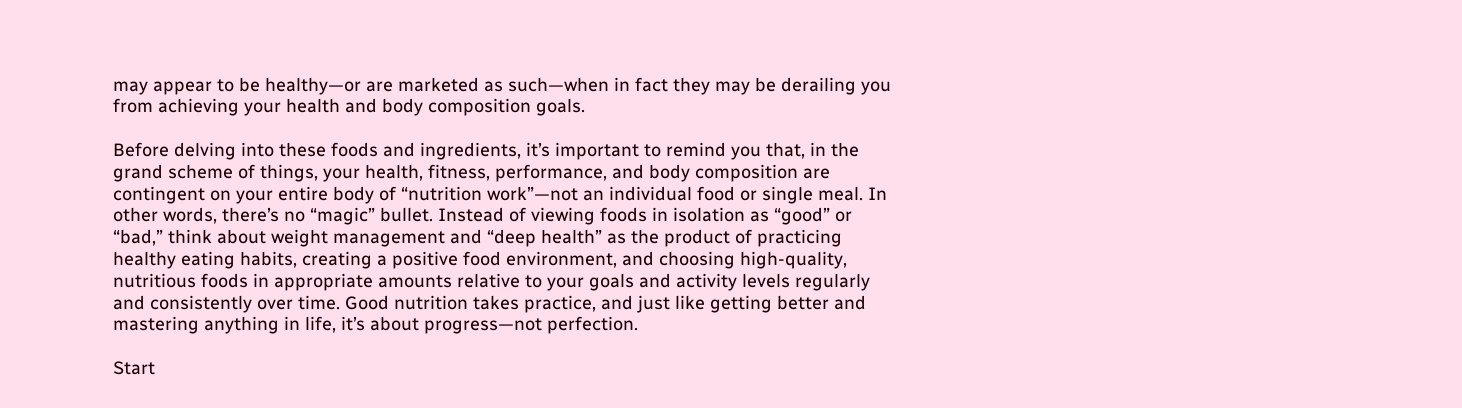may appear to be healthy—or are marketed as such—when in fact they may be derailing you from achieving your health and body composition goals.

Before delving into these foods and ingredients, it’s important to remind you that, in the grand scheme of things, your health, fitness, performance, and body composition are contingent on your entire body of “nutrition work”—not an individual food or single meal. In other words, there’s no “magic” bullet. Instead of viewing foods in isolation as “good” or “bad,” think about weight management and “deep health” as the product of practicing healthy eating habits, creating a positive food environment, and choosing high-quality, nutritious foods in appropriate amounts relative to your goals and activity levels regularly and consistently over time. Good nutrition takes practice, and just like getting better and mastering anything in life, it’s about progress—not perfection.

Start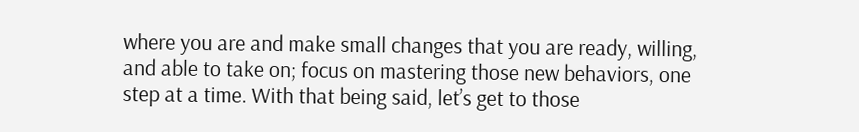where you are and make small changes that you are ready, willing, and able to take on; focus on mastering those new behaviors, one step at a time. With that being said, let’s get to those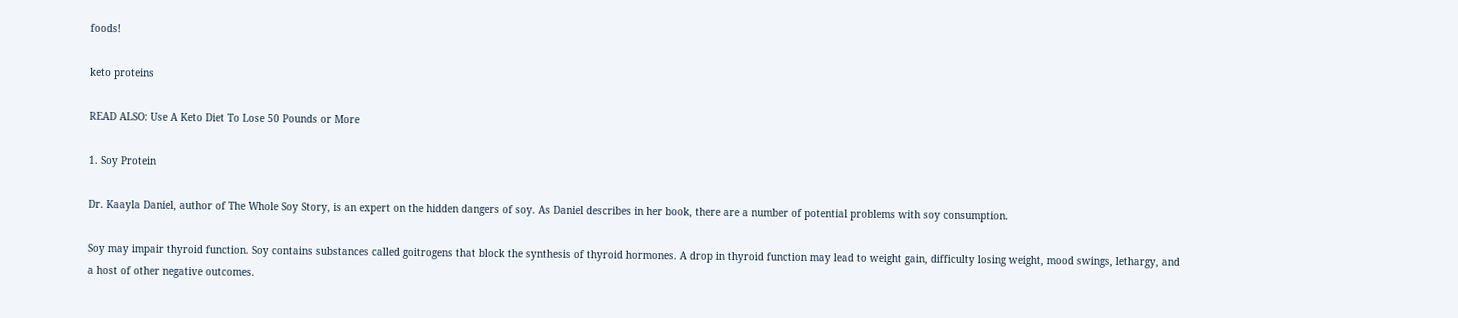foods!

keto proteins

READ ALSO: Use A Keto Diet To Lose 50 Pounds or More

1. Soy Protein

Dr. Kaayla Daniel, author of The Whole Soy Story, is an expert on the hidden dangers of soy. As Daniel describes in her book, there are a number of potential problems with soy consumption.

Soy may impair thyroid function. Soy contains substances called goitrogens that block the synthesis of thyroid hormones. A drop in thyroid function may lead to weight gain, difficulty losing weight, mood swings, lethargy, and a host of other negative outcomes.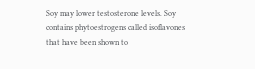Soy may lower testosterone levels. Soy contains phytoestrogens called isoflavones that have been shown to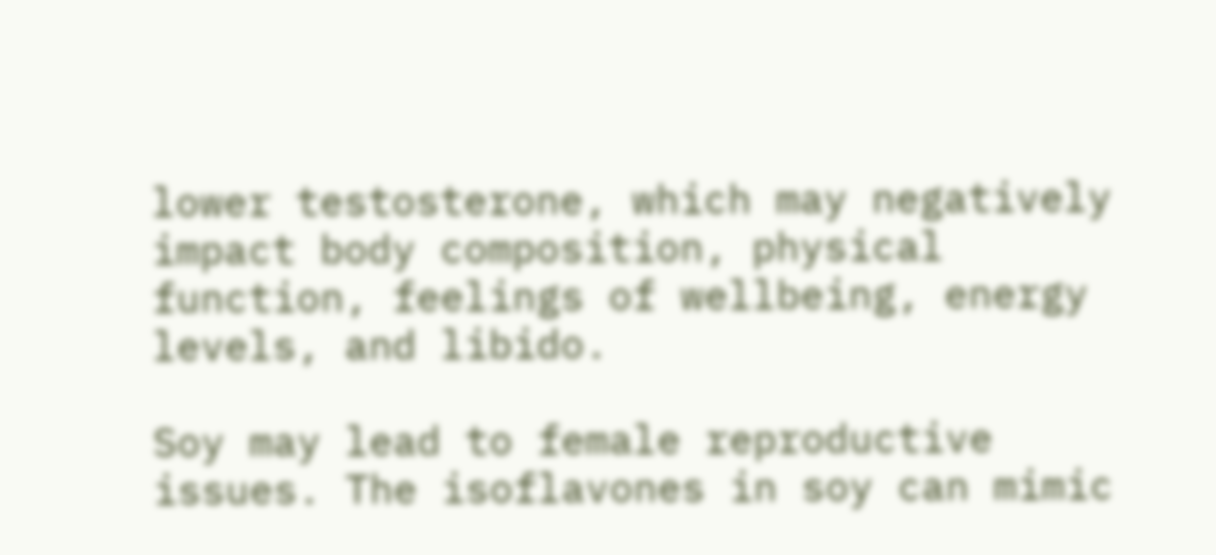lower testosterone, which may negatively impact body composition, physical function, feelings of wellbeing, energy levels, and libido.

Soy may lead to female reproductive issues. The isoflavones in soy can mimic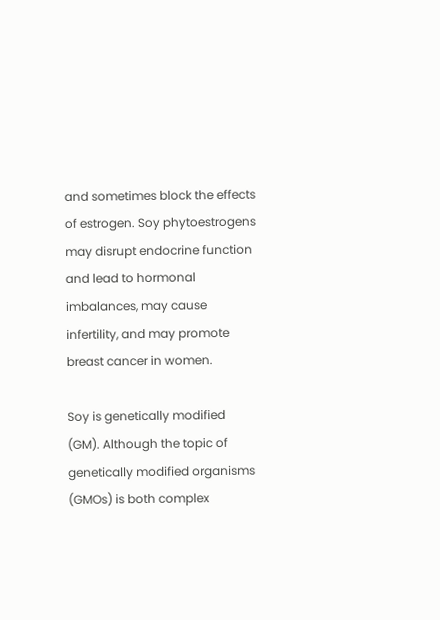and sometimes block the effects of estrogen. Soy phytoestrogens may disrupt endocrine function and lead to hormonal imbalances, may cause infertility, and may promote breast cancer in women.

Soy is genetically modified (GM). Although the topic of genetically modified organisms (GMOs) is both complex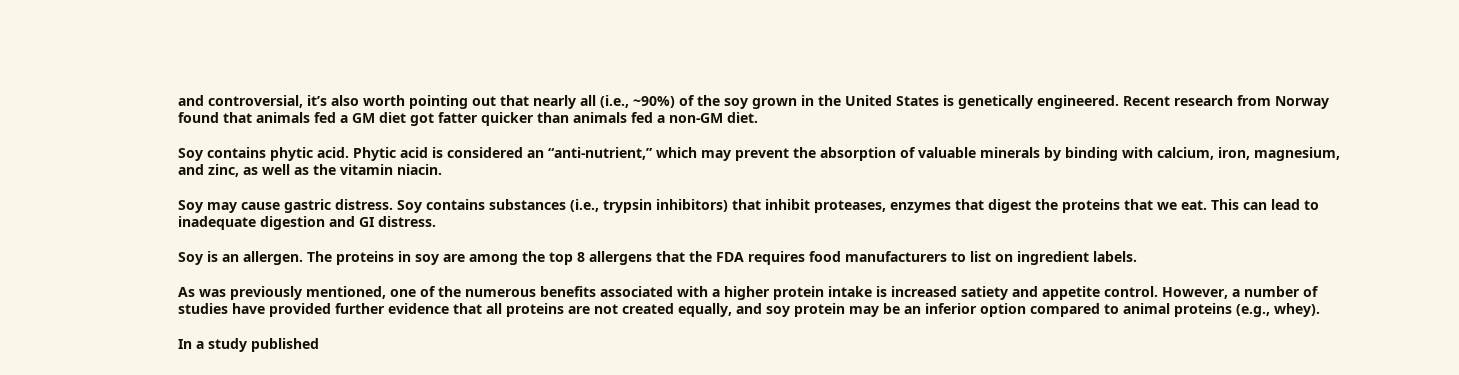and controversial, it’s also worth pointing out that nearly all (i.e., ~90%) of the soy grown in the United States is genetically engineered. Recent research from Norway found that animals fed a GM diet got fatter quicker than animals fed a non-GM diet.

Soy contains phytic acid. Phytic acid is considered an “anti-nutrient,” which may prevent the absorption of valuable minerals by binding with calcium, iron, magnesium, and zinc, as well as the vitamin niacin.

Soy may cause gastric distress. Soy contains substances (i.e., trypsin inhibitors) that inhibit proteases, enzymes that digest the proteins that we eat. This can lead to inadequate digestion and GI distress.

Soy is an allergen. The proteins in soy are among the top 8 allergens that the FDA requires food manufacturers to list on ingredient labels.

As was previously mentioned, one of the numerous benefits associated with a higher protein intake is increased satiety and appetite control. However, a number of studies have provided further evidence that all proteins are not created equally, and soy protein may be an inferior option compared to animal proteins (e.g., whey).

In a study published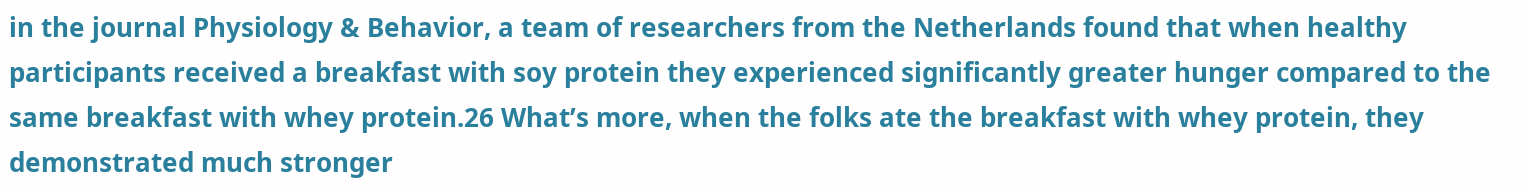in the journal Physiology & Behavior, a team of researchers from the Netherlands found that when healthy participants received a breakfast with soy protein they experienced significantly greater hunger compared to the same breakfast with whey protein.26 What’s more, when the folks ate the breakfast with whey protein, they demonstrated much stronger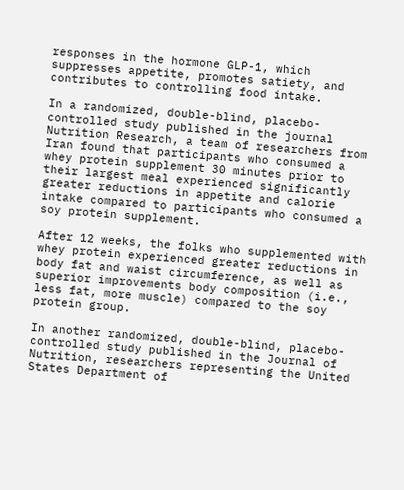responses in the hormone GLP-1, which suppresses appetite, promotes satiety, and contributes to controlling food intake.

In a randomized, double-blind, placebo-controlled study published in the journal Nutrition Research, a team of researchers from Iran found that participants who consumed a whey protein supplement 30 minutes prior to their largest meal experienced significantly greater reductions in appetite and calorie intake compared to participants who consumed a soy protein supplement.

After 12 weeks, the folks who supplemented with whey protein experienced greater reductions in body fat and waist circumference, as well as superior improvements body composition (i.e., less fat, more muscle) compared to the soy protein group.

In another randomized, double-blind, placebo-controlled study published in the Journal of Nutrition, researchers representing the United States Department of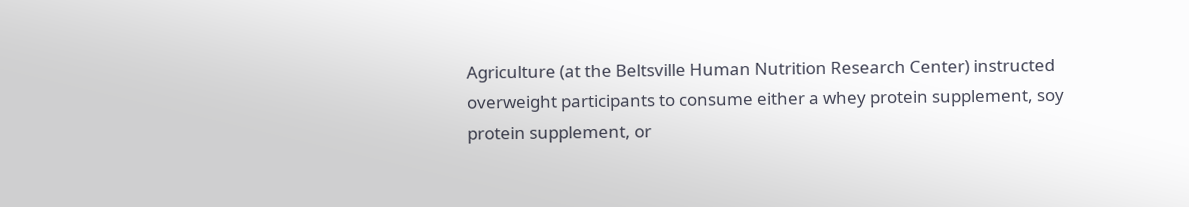Agriculture (at the Beltsville Human Nutrition Research Center) instructed overweight participants to consume either a whey protein supplement, soy protein supplement, or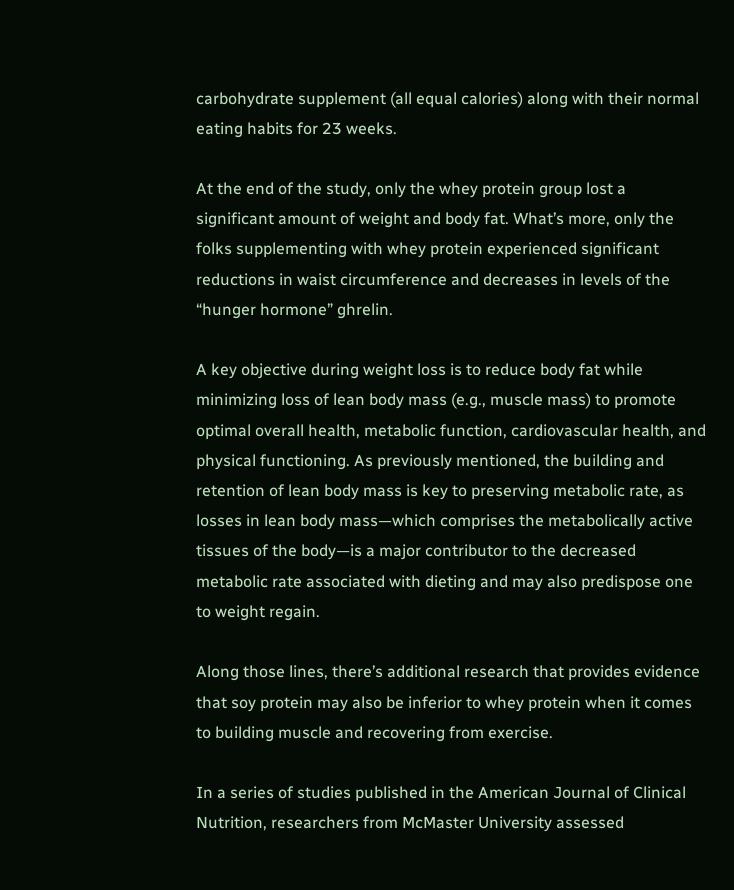carbohydrate supplement (all equal calories) along with their normal eating habits for 23 weeks.

At the end of the study, only the whey protein group lost a significant amount of weight and body fat. What’s more, only the folks supplementing with whey protein experienced significant reductions in waist circumference and decreases in levels of the “hunger hormone” ghrelin.

A key objective during weight loss is to reduce body fat while minimizing loss of lean body mass (e.g., muscle mass) to promote optimal overall health, metabolic function, cardiovascular health, and physical functioning. As previously mentioned, the building and retention of lean body mass is key to preserving metabolic rate, as losses in lean body mass—which comprises the metabolically active tissues of the body—is a major contributor to the decreased metabolic rate associated with dieting and may also predispose one to weight regain.

Along those lines, there’s additional research that provides evidence that soy protein may also be inferior to whey protein when it comes to building muscle and recovering from exercise.

In a series of studies published in the American Journal of Clinical Nutrition, researchers from McMaster University assessed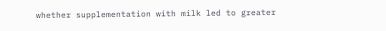whether supplementation with milk led to greater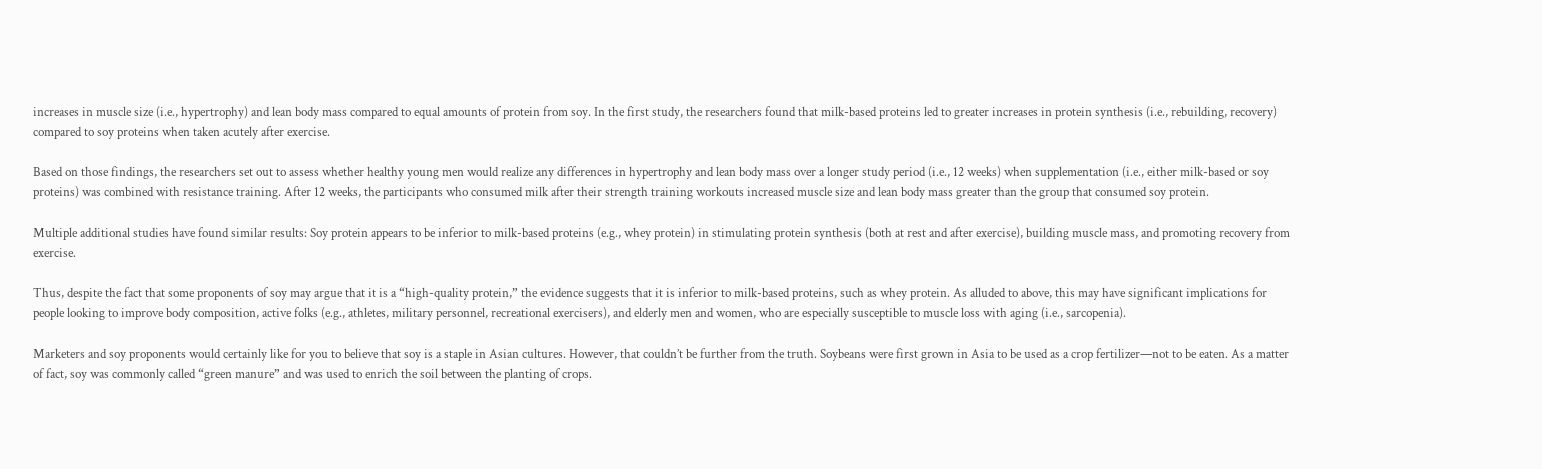increases in muscle size (i.e., hypertrophy) and lean body mass compared to equal amounts of protein from soy. In the first study, the researchers found that milk-based proteins led to greater increases in protein synthesis (i.e., rebuilding, recovery) compared to soy proteins when taken acutely after exercise.

Based on those findings, the researchers set out to assess whether healthy young men would realize any differences in hypertrophy and lean body mass over a longer study period (i.e., 12 weeks) when supplementation (i.e., either milk-based or soy proteins) was combined with resistance training. After 12 weeks, the participants who consumed milk after their strength training workouts increased muscle size and lean body mass greater than the group that consumed soy protein.

Multiple additional studies have found similar results: Soy protein appears to be inferior to milk-based proteins (e.g., whey protein) in stimulating protein synthesis (both at rest and after exercise), building muscle mass, and promoting recovery from exercise.

Thus, despite the fact that some proponents of soy may argue that it is a “high-quality protein,” the evidence suggests that it is inferior to milk-based proteins, such as whey protein. As alluded to above, this may have significant implications for people looking to improve body composition, active folks (e.g., athletes, military personnel, recreational exercisers), and elderly men and women, who are especially susceptible to muscle loss with aging (i.e., sarcopenia).

Marketers and soy proponents would certainly like for you to believe that soy is a staple in Asian cultures. However, that couldn’t be further from the truth. Soybeans were first grown in Asia to be used as a crop fertilizer—not to be eaten. As a matter of fact, soy was commonly called “green manure” and was used to enrich the soil between the planting of crops.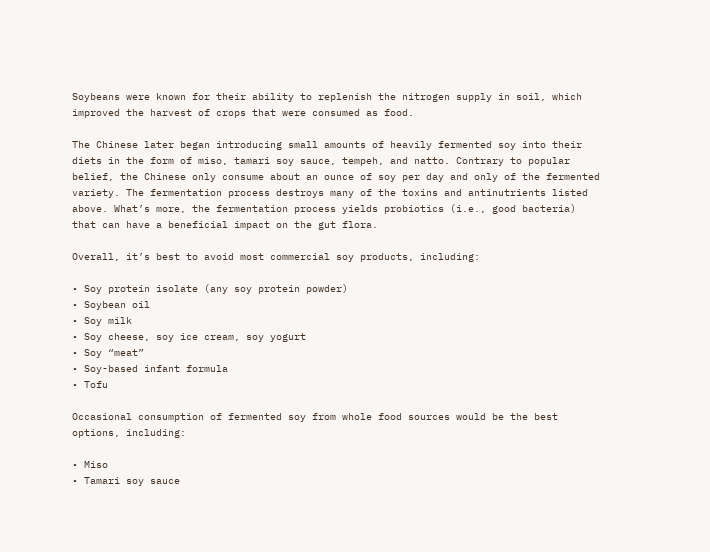Soybeans were known for their ability to replenish the nitrogen supply in soil, which improved the harvest of crops that were consumed as food.

The Chinese later began introducing small amounts of heavily fermented soy into their diets in the form of miso, tamari soy sauce, tempeh, and natto. Contrary to popular belief, the Chinese only consume about an ounce of soy per day and only of the fermented variety. The fermentation process destroys many of the toxins and antinutrients listed above. What’s more, the fermentation process yields probiotics (i.e., good bacteria) that can have a beneficial impact on the gut flora.

Overall, it’s best to avoid most commercial soy products, including:

• Soy protein isolate (any soy protein powder)
• Soybean oil
• Soy milk
• Soy cheese, soy ice cream, soy yogurt
• Soy “meat”
• Soy-based infant formula
• Tofu

Occasional consumption of fermented soy from whole food sources would be the best options, including:

• Miso
• Tamari soy sauce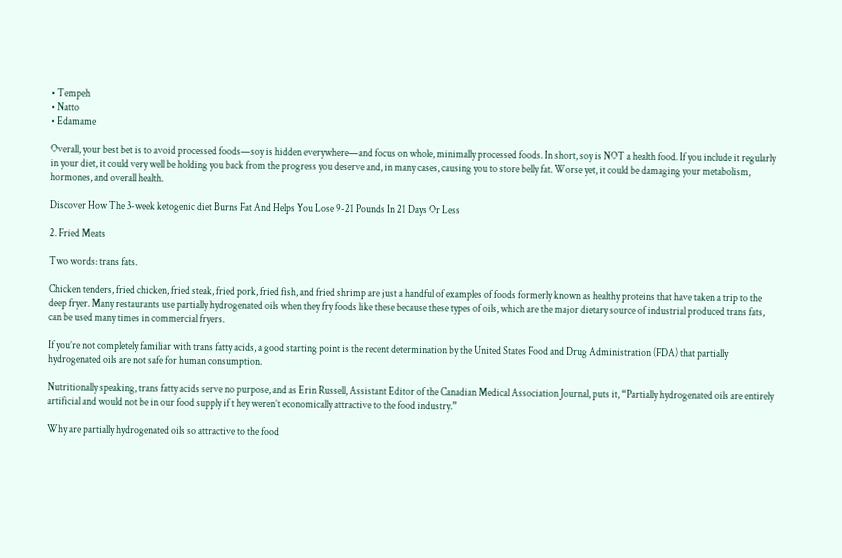• Tempeh
• Natto
• Edamame

Overall, your best bet is to avoid processed foods—soy is hidden everywhere—and focus on whole, minimally processed foods. In short, soy is NOT a health food. If you include it regularly in your diet, it could very well be holding you back from the progress you deserve and, in many cases, causing you to store belly fat. Worse yet, it could be damaging your metabolism, hormones, and overall health.

Discover How The 3-week ketogenic diet Burns Fat And Helps You Lose 9-21 Pounds In 21 Days Or Less

2. Fried Meats

Two words: trans fats.

Chicken tenders, fried chicken, fried steak, fried pork, fried fish, and fried shrimp are just a handful of examples of foods formerly known as healthy proteins that have taken a trip to the deep fryer. Many restaurants use partially hydrogenated oils when they fry foods like these because these types of oils, which are the major dietary source of industrial produced trans fats, can be used many times in commercial fryers.

If you’re not completely familiar with trans fatty acids, a good starting point is the recent determination by the United States Food and Drug Administration (FDA) that partially hydrogenated oils are not safe for human consumption.

Nutritionally speaking, trans fatty acids serve no purpose, and as Erin Russell, Assistant Editor of the Canadian Medical Association Journal, puts it, “Partially hydrogenated oils are entirely artificial and would not be in our food supply if t hey weren’t economically attractive to the food industry.”

Why are partially hydrogenated oils so attractive to the food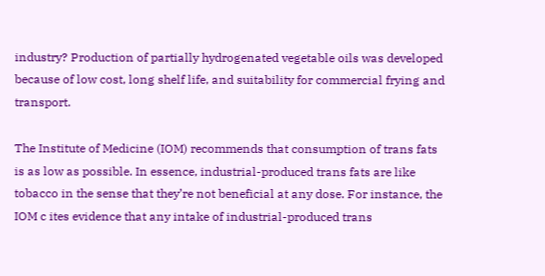industry? Production of partially hydrogenated vegetable oils was developed because of low cost, long shelf life, and suitability for commercial frying and transport.

The Institute of Medicine (IOM) recommends that consumption of trans fats is as low as possible. In essence, industrial-produced trans fats are like tobacco in the sense that they’re not beneficial at any dose. For instance, the IOM c ites evidence that any intake of industrial-produced trans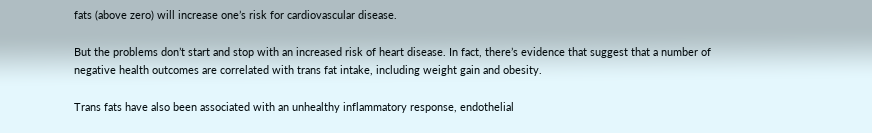fats (above zero) will increase one’s risk for cardiovascular disease.

But the problems don’t start and stop with an increased risk of heart disease. In fact, there’s evidence that suggest that a number of negative health outcomes are correlated with trans fat intake, including weight gain and obesity.

Trans fats have also been associated with an unhealthy inflammatory response, endothelial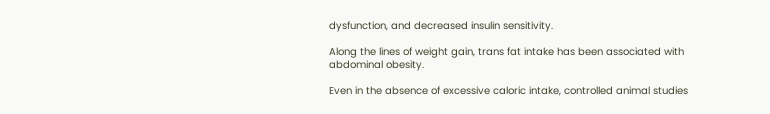dysfunction, and decreased insulin sensitivity.

Along the lines of weight gain, trans fat intake has been associated with abdominal obesity.

Even in the absence of excessive caloric intake, controlled animal studies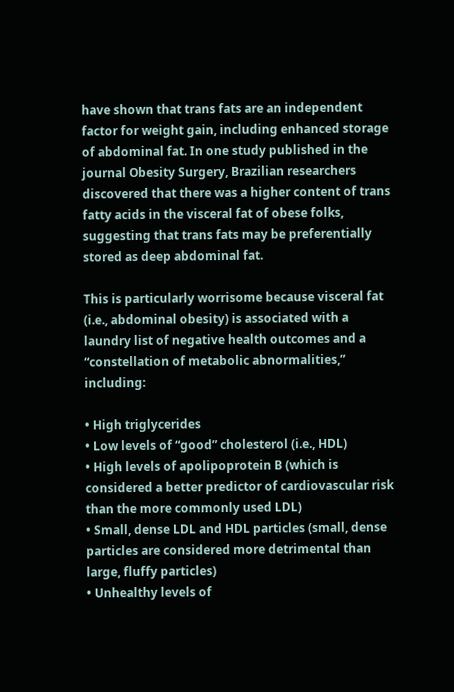have shown that trans fats are an independent factor for weight gain, including enhanced storage of abdominal fat. In one study published in the journal Obesity Surgery, Brazilian researchers discovered that there was a higher content of trans fatty acids in the visceral fat of obese folks, suggesting that trans fats may be preferentially stored as deep abdominal fat.

This is particularly worrisome because visceral fat (i.e., abdominal obesity) is associated with a laundry list of negative health outcomes and a “constellation of metabolic abnormalities,” including:

• High triglycerides
• Low levels of “good” cholesterol (i.e., HDL)
• High levels of apolipoprotein B (which is considered a better predictor of cardiovascular risk than the more commonly used LDL)
• Small, dense LDL and HDL particles (small, dense particles are considered more detrimental than large, fluffy particles)
• Unhealthy levels of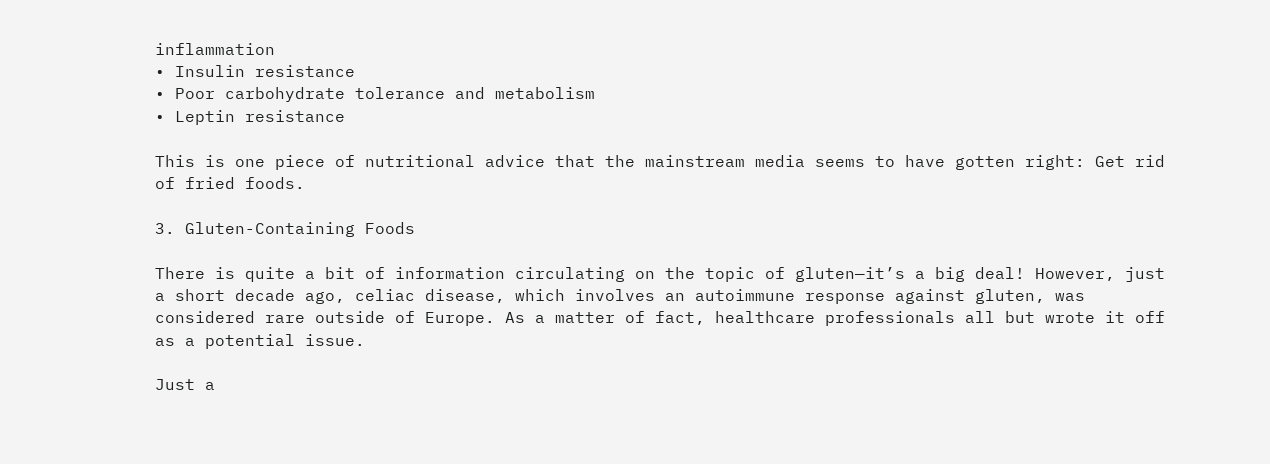inflammation
• Insulin resistance
• Poor carbohydrate tolerance and metabolism
• Leptin resistance

This is one piece of nutritional advice that the mainstream media seems to have gotten right: Get rid of fried foods.

3. Gluten-Containing Foods

There is quite a bit of information circulating on the topic of gluten—it’s a big deal! However, just a short decade ago, celiac disease, which involves an autoimmune response against gluten, was considered rare outside of Europe. As a matter of fact, healthcare professionals all but wrote it off as a potential issue.

Just a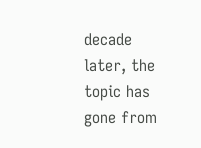decade later, the topic has gone from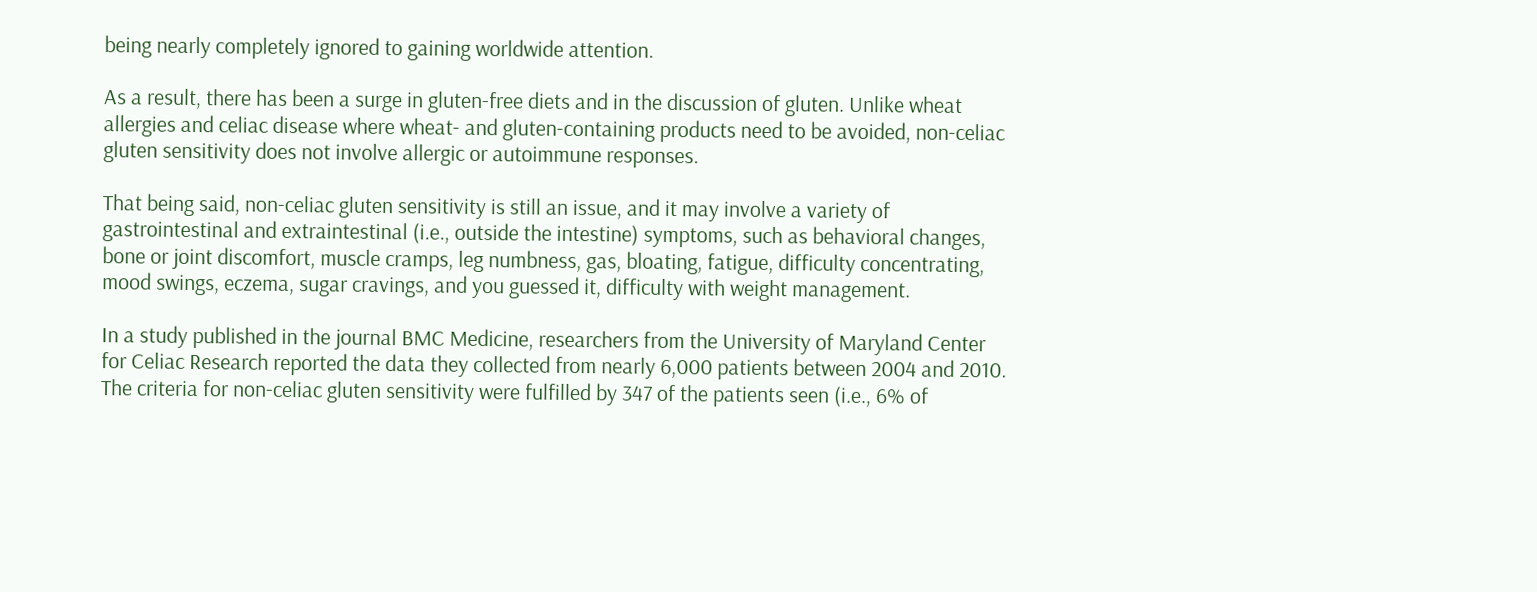being nearly completely ignored to gaining worldwide attention.

As a result, there has been a surge in gluten-free diets and in the discussion of gluten. Unlike wheat allergies and celiac disease where wheat- and gluten-containing products need to be avoided, non-celiac gluten sensitivity does not involve allergic or autoimmune responses.

That being said, non-celiac gluten sensitivity is still an issue, and it may involve a variety of gastrointestinal and extraintestinal (i.e., outside the intestine) symptoms, such as behavioral changes, bone or joint discomfort, muscle cramps, leg numbness, gas, bloating, fatigue, difficulty concentrating, mood swings, eczema, sugar cravings, and you guessed it, difficulty with weight management.

In a study published in the journal BMC Medicine, researchers from the University of Maryland Center for Celiac Research reported the data they collected from nearly 6,000 patients between 2004 and 2010. The criteria for non-celiac gluten sensitivity were fulfilled by 347 of the patients seen (i.e., 6% of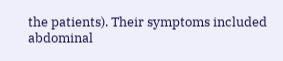the patients). Their symptoms included abdominal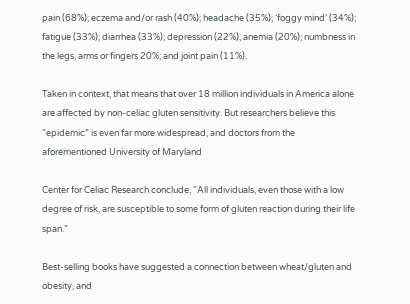pain (68%); eczema and/or rash (40%); headache (35%); ‘foggy mind’ (34%); fatigue (33%); diarrhea (33%); depression (22%); anemia (20%); numbness in
the legs, arms or fingers 20%; and joint pain (11%).

Taken in context, that means that over 18 million individuals in America alone are affected by non-celiac gluten sensitivity. But researchers believe this “epidemic” is even far more widespread, and doctors from the aforementioned University of Maryland

Center for Celiac Research conclude, “All individuals, even those with a low degree of risk, are susceptible to some form of gluten reaction during their life span.”

Best-selling books have suggested a connection between wheat/gluten and obesity, and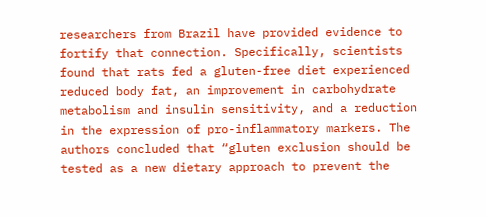researchers from Brazil have provided evidence to fortify that connection. Specifically, scientists found that rats fed a gluten-free diet experienced reduced body fat, an improvement in carbohydrate metabolism and insulin sensitivity, and a reduction in the expression of pro-inflammatory markers. The authors concluded that “gluten exclusion should be tested as a new dietary approach to prevent the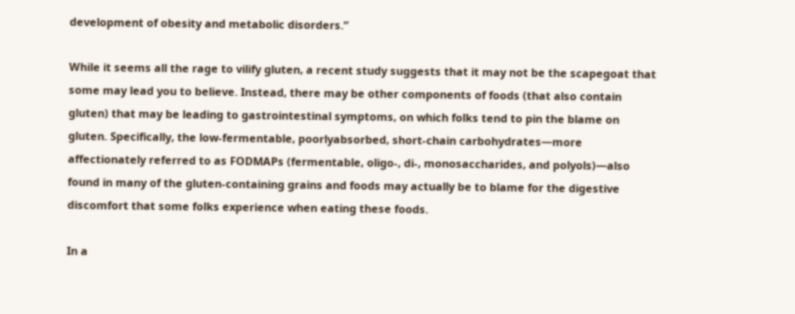development of obesity and metabolic disorders.”

While it seems all the rage to vilify gluten, a recent study suggests that it may not be the scapegoat that some may lead you to believe. Instead, there may be other components of foods (that also contain gluten) that may be leading to gastrointestinal symptoms, on which folks tend to pin the blame on gluten. Specifically, the low-fermentable, poorlyabsorbed, short-chain carbohydrates—more affectionately referred to as FODMAPs (fermentable, oligo-, di-, monosaccharides, and polyols)—also found in many of the gluten-containing grains and foods may actually be to blame for the digestive discomfort that some folks experience when eating these foods.

In a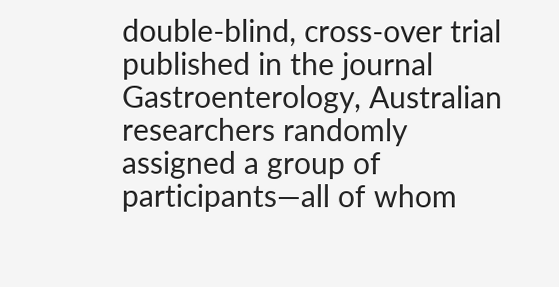double-blind, cross-over trial published in the journal Gastroenterology, Australian researchers randomly assigned a group of participants—all of whom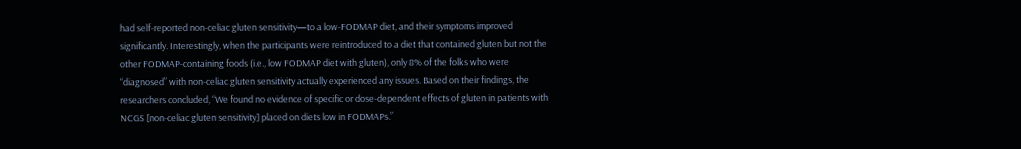had self-reported non-celiac gluten sensitivity—to a low-FODMAP diet, and their symptoms improved significantly. Interestingly, when the participants were reintroduced to a diet that contained gluten but not the other FODMAP-containing foods (i.e., low FODMAP diet with gluten), only 8% of the folks who were “diagnosed” with non-celiac gluten sensitivity actually experienced any issues. Based on their findings, the researchers concluded, “We found no evidence of specific or dose-dependent effects of gluten in patients with NCGS [non-celiac gluten sensitivity] placed on diets low in FODMAPs.”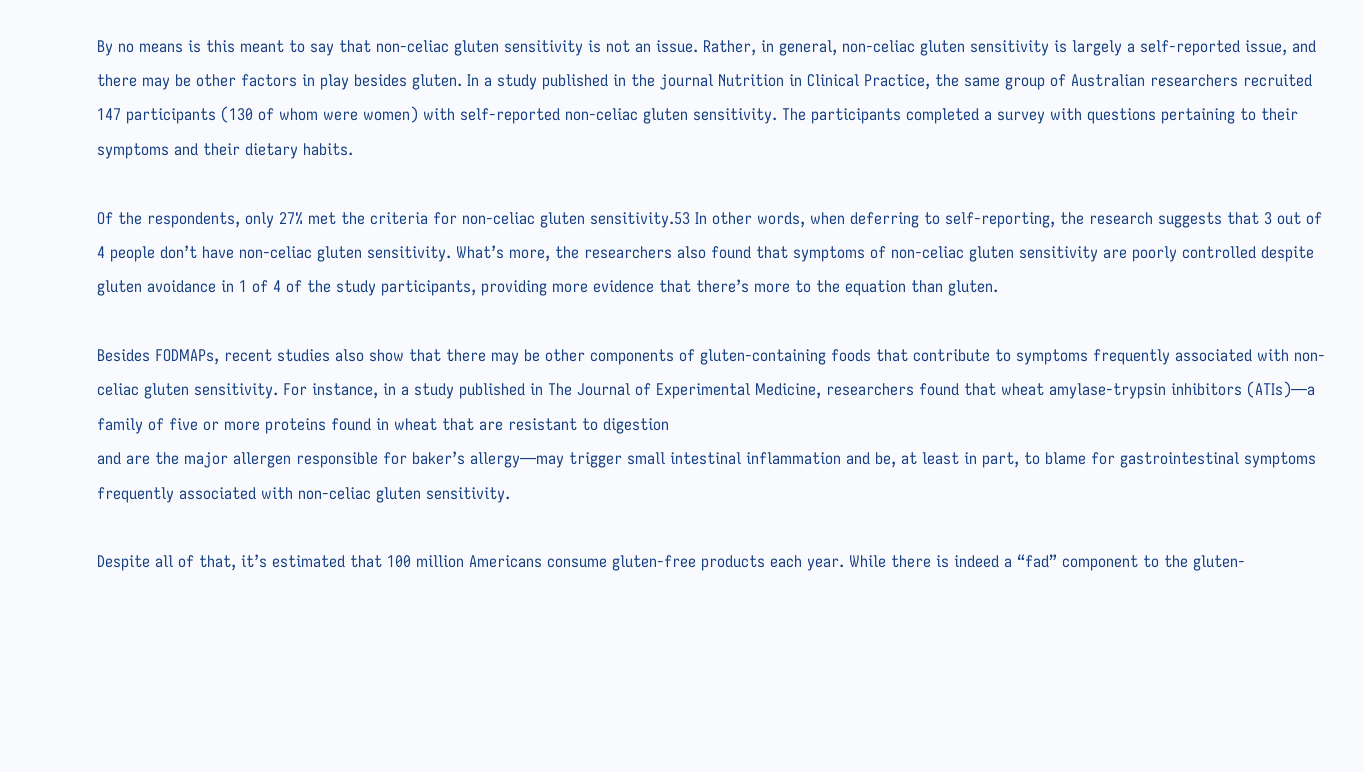By no means is this meant to say that non-celiac gluten sensitivity is not an issue. Rather, in general, non-celiac gluten sensitivity is largely a self-reported issue, and there may be other factors in play besides gluten. In a study published in the journal Nutrition in Clinical Practice, the same group of Australian researchers recruited 147 participants (130 of whom were women) with self-reported non-celiac gluten sensitivity. The participants completed a survey with questions pertaining to their symptoms and their dietary habits.

Of the respondents, only 27% met the criteria for non-celiac gluten sensitivity.53 In other words, when deferring to self-reporting, the research suggests that 3 out of 4 people don’t have non-celiac gluten sensitivity. What’s more, the researchers also found that symptoms of non-celiac gluten sensitivity are poorly controlled despite gluten avoidance in 1 of 4 of the study participants, providing more evidence that there’s more to the equation than gluten.

Besides FODMAPs, recent studies also show that there may be other components of gluten-containing foods that contribute to symptoms frequently associated with non-celiac gluten sensitivity. For instance, in a study published in The Journal of Experimental Medicine, researchers found that wheat amylase-trypsin inhibitors (ATIs)—a family of five or more proteins found in wheat that are resistant to digestion
and are the major allergen responsible for baker’s allergy—may trigger small intestinal inflammation and be, at least in part, to blame for gastrointestinal symptoms frequently associated with non-celiac gluten sensitivity.

Despite all of that, it’s estimated that 100 million Americans consume gluten-free products each year. While there is indeed a “fad” component to the gluten-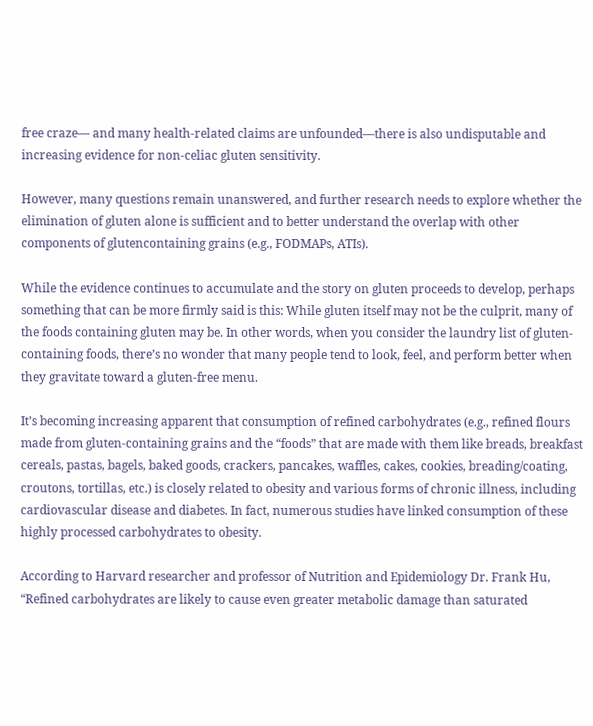free craze— and many health-related claims are unfounded—there is also undisputable and increasing evidence for non-celiac gluten sensitivity.

However, many questions remain unanswered, and further research needs to explore whether the elimination of gluten alone is sufficient and to better understand the overlap with other components of glutencontaining grains (e.g., FODMAPs, ATIs).

While the evidence continues to accumulate and the story on gluten proceeds to develop, perhaps something that can be more firmly said is this: While gluten itself may not be the culprit, many of the foods containing gluten may be. In other words, when you consider the laundry list of gluten-containing foods, there’s no wonder that many people tend to look, feel, and perform better when they gravitate toward a gluten-free menu.

It’s becoming increasing apparent that consumption of refined carbohydrates (e.g., refined flours made from gluten-containing grains and the “foods” that are made with them like breads, breakfast cereals, pastas, bagels, baked goods, crackers, pancakes, waffles, cakes, cookies, breading/coating, croutons, tortillas, etc.) is closely related to obesity and various forms of chronic illness, including cardiovascular disease and diabetes. In fact, numerous studies have linked consumption of these highly processed carbohydrates to obesity.

According to Harvard researcher and professor of Nutrition and Epidemiology Dr. Frank Hu, “Refined carbohydrates are likely to cause even greater metabolic damage than saturated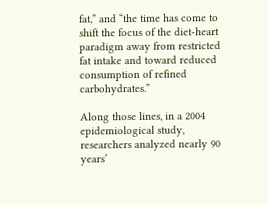fat,” and “the time has come to shift the focus of the diet-heart paradigm away from restricted fat intake and toward reduced consumption of refined carbohydrates.”

Along those lines, in a 2004 epidemiological study, researchers analyzed nearly 90 years’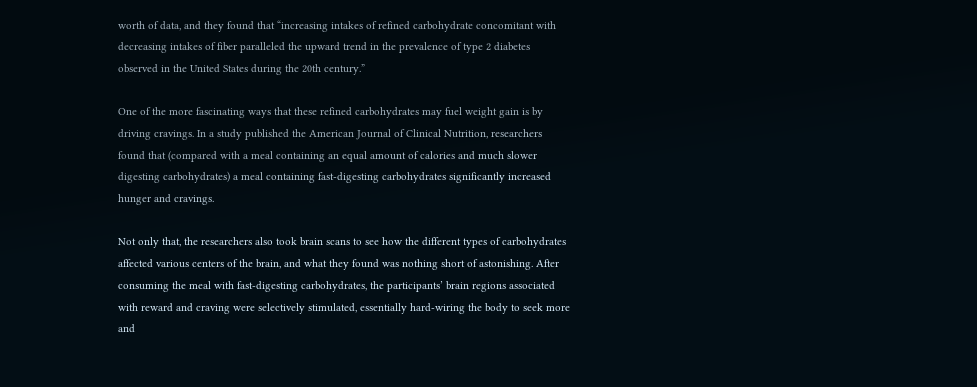worth of data, and they found that “increasing intakes of refined carbohydrate concomitant with decreasing intakes of fiber paralleled the upward trend in the prevalence of type 2 diabetes observed in the United States during the 20th century.”

One of the more fascinating ways that these refined carbohydrates may fuel weight gain is by driving cravings. In a study published the American Journal of Clinical Nutrition, researchers found that (compared with a meal containing an equal amount of calories and much slower digesting carbohydrates) a meal containing fast-digesting carbohydrates significantly increased hunger and cravings.

Not only that, the researchers also took brain scans to see how the different types of carbohydrates affected various centers of the brain, and what they found was nothing short of astonishing. After consuming the meal with fast-digesting carbohydrates, the participants’ brain regions associated with reward and craving were selectively stimulated, essentially hard-wiring the body to seek more and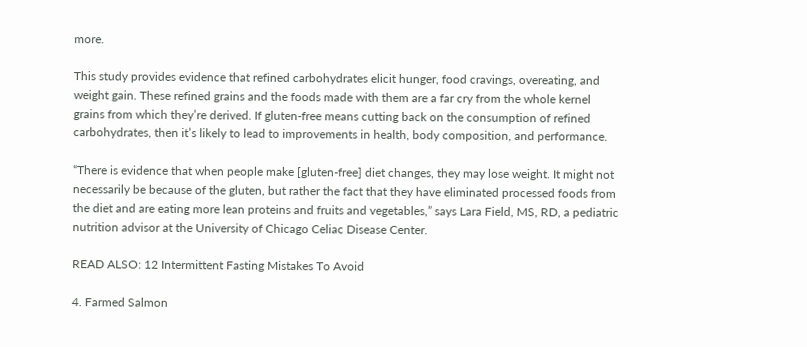more.

This study provides evidence that refined carbohydrates elicit hunger, food cravings, overeating, and weight gain. These refined grains and the foods made with them are a far cry from the whole kernel
grains from which they’re derived. If gluten-free means cutting back on the consumption of refined carbohydrates, then it’s likely to lead to improvements in health, body composition, and performance.

“There is evidence that when people make [gluten-free] diet changes, they may lose weight. It might not necessarily be because of the gluten, but rather the fact that they have eliminated processed foods from the diet and are eating more lean proteins and fruits and vegetables,” says Lara Field, MS, RD, a pediatric nutrition advisor at the University of Chicago Celiac Disease Center.

READ ALSO: 12 Intermittent Fasting Mistakes To Avoid

4. Farmed Salmon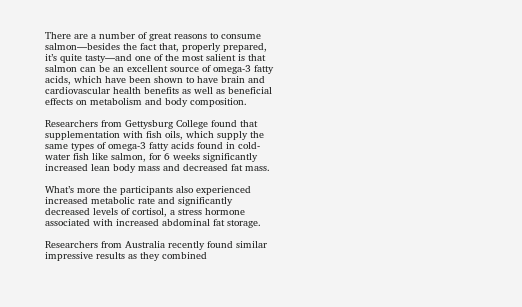There are a number of great reasons to consume salmon—besides the fact that, properly prepared, it’s quite tasty—and one of the most salient is that salmon can be an excellent source of omega-3 fatty acids, which have been shown to have brain and cardiovascular health benefits as well as beneficial effects on metabolism and body composition.

Researchers from Gettysburg College found that supplementation with fish oils, which supply the same types of omega-3 fatty acids found in cold-water fish like salmon, for 6 weeks significantly increased lean body mass and decreased fat mass.

What’s more the participants also experienced increased metabolic rate and significantly decreased levels of cortisol, a stress hormone associated with increased abdominal fat storage.

Researchers from Australia recently found similar impressive results as they combined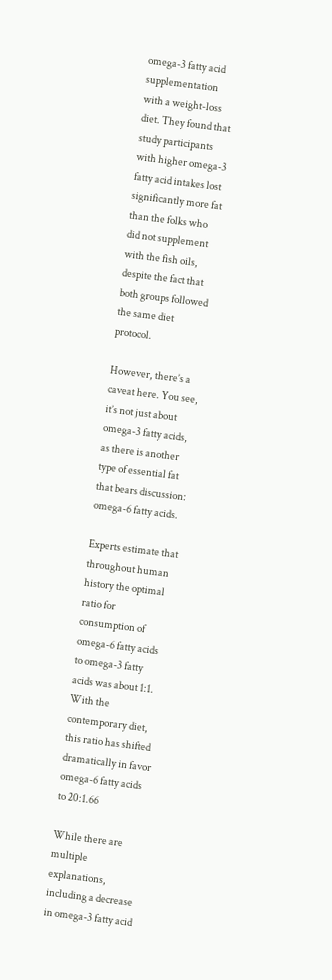omega-3 fatty acid supplementation with a weight-loss diet. They found that study participants with higher omega-3 fatty acid intakes lost significantly more fat than the folks who did not supplement with the fish oils, despite the fact that both groups followed the same diet protocol.

However, there’s a caveat here. You see, it’s not just about omega-3 fatty acids, as there is another type of essential fat that bears discussion: omega-6 fatty acids.

Experts estimate that throughout human history the optimal ratio for consumption of omega-6 fatty acids to omega-3 fatty acids was about 1:1. With the contemporary diet, this ratio has shifted dramatically in favor omega-6 fatty acids to 20:1.66

While there are multiple explanations, including a decrease in omega-3 fatty acid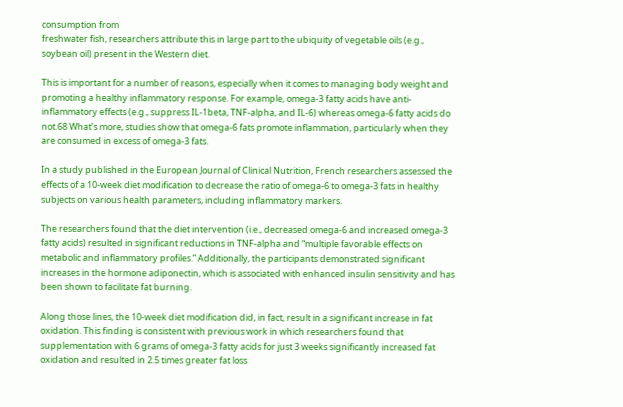consumption from
freshwater fish, researchers attribute this in large part to the ubiquity of vegetable oils (e.g., soybean oil) present in the Western diet.

This is important for a number of reasons, especially when it comes to managing body weight and promoting a healthy inflammatory response. For example, omega-3 fatty acids have anti-inflammatory effects (e.g., suppress IL-1beta, TNF-alpha, and IL-6) whereas omega-6 fatty acids do not.68 What’s more, studies show that omega-6 fats promote inflammation, particularly when they are consumed in excess of omega-3 fats.

In a study published in the European Journal of Clinical Nutrition, French researchers assessed the effects of a 10-week diet modification to decrease the ratio of omega-6 to omega-3 fats in healthy subjects on various health parameters, including inflammatory markers.

The researchers found that the diet intervention (i.e., decreased omega-6 and increased omega-3 fatty acids) resulted in significant reductions in TNF-alpha and “multiple favorable effects on metabolic and inflammatory profiles.” Additionally, the participants demonstrated significant increases in the hormone adiponectin, which is associated with enhanced insulin sensitivity and has been shown to facilitate fat burning.

Along those lines, the 10-week diet modification did, in fact, result in a significant increase in fat oxidation. This finding is consistent with previous work in which researchers found that supplementation with 6 grams of omega-3 fatty acids for just 3 weeks significantly increased fat oxidation and resulted in 2.5 times greater fat loss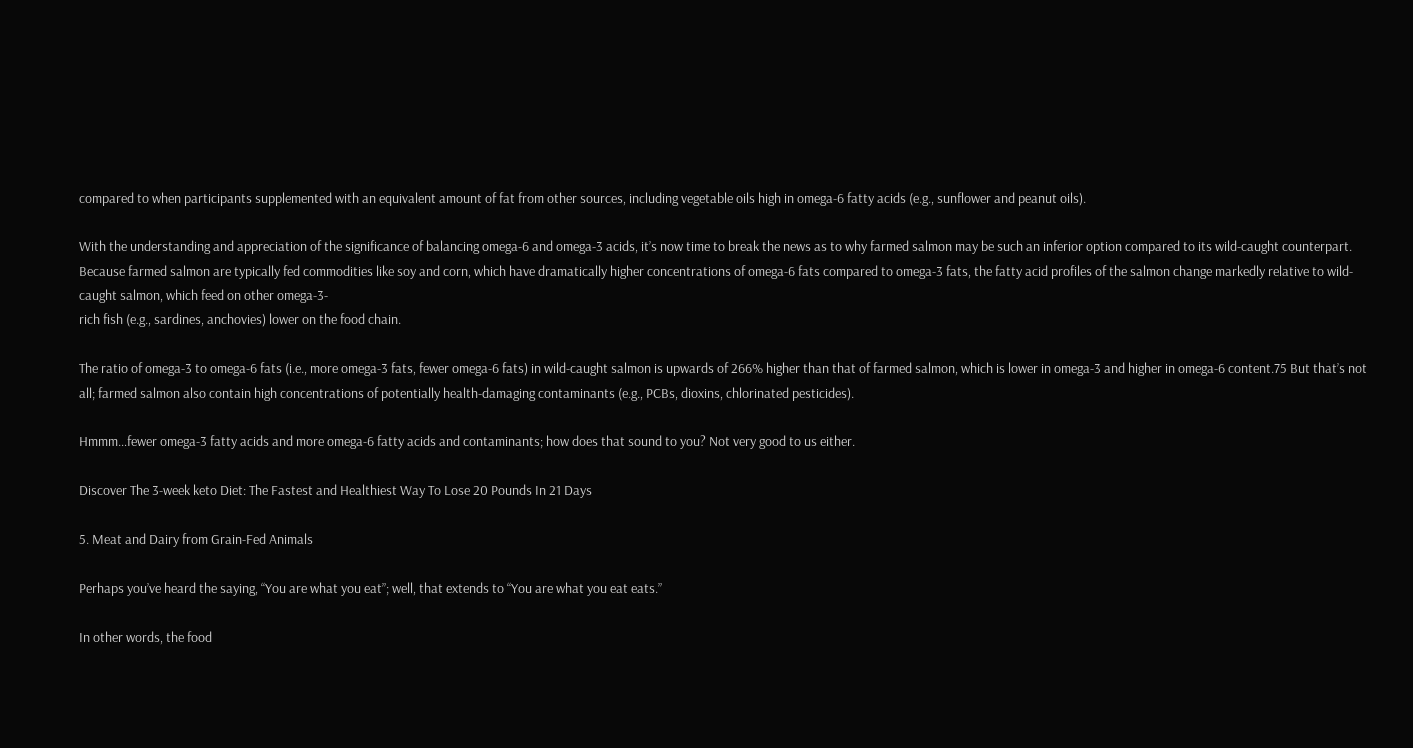compared to when participants supplemented with an equivalent amount of fat from other sources, including vegetable oils high in omega-6 fatty acids (e.g., sunflower and peanut oils).

With the understanding and appreciation of the significance of balancing omega-6 and omega-3 acids, it’s now time to break the news as to why farmed salmon may be such an inferior option compared to its wild-caught counterpart. Because farmed salmon are typically fed commodities like soy and corn, which have dramatically higher concentrations of omega-6 fats compared to omega-3 fats, the fatty acid profiles of the salmon change markedly relative to wild-caught salmon, which feed on other omega-3-
rich fish (e.g., sardines, anchovies) lower on the food chain.

The ratio of omega-3 to omega-6 fats (i.e., more omega-3 fats, fewer omega-6 fats) in wild-caught salmon is upwards of 266% higher than that of farmed salmon, which is lower in omega-3 and higher in omega-6 content.75 But that’s not all; farmed salmon also contain high concentrations of potentially health-damaging contaminants (e.g., PCBs, dioxins, chlorinated pesticides).

Hmmm…fewer omega-3 fatty acids and more omega-6 fatty acids and contaminants; how does that sound to you? Not very good to us either.

Discover The 3-week keto Diet: The Fastest and Healthiest Way To Lose 20 Pounds In 21 Days

5. Meat and Dairy from Grain-Fed Animals

Perhaps you’ve heard the saying, “You are what you eat”; well, that extends to “You are what you eat eats.”

In other words, the food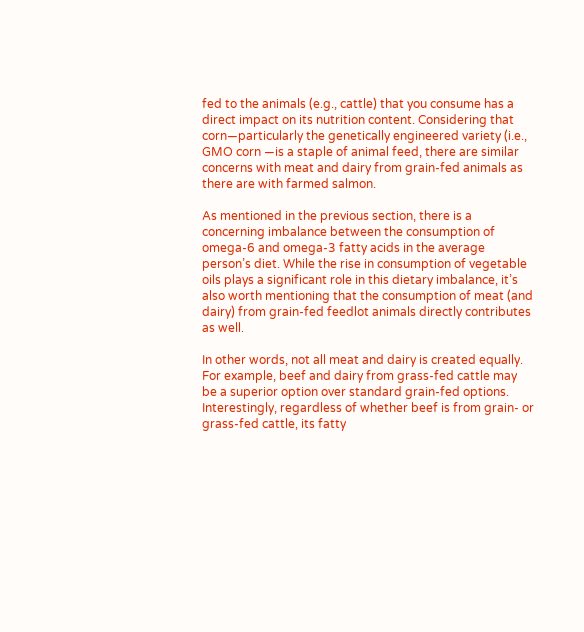fed to the animals (e.g., cattle) that you consume has a direct impact on its nutrition content. Considering that corn—particularly the genetically engineered variety (i.e., GMO corn —is a staple of animal feed, there are similar concerns with meat and dairy from grain-fed animals as there are with farmed salmon.

As mentioned in the previous section, there is a concerning imbalance between the consumption of omega-6 and omega-3 fatty acids in the average person’s diet. While the rise in consumption of vegetable oils plays a significant role in this dietary imbalance, it’s also worth mentioning that the consumption of meat (and dairy) from grain-fed feedlot animals directly contributes as well.

In other words, not all meat and dairy is created equally. For example, beef and dairy from grass-fed cattle may be a superior option over standard grain-fed options. Interestingly, regardless of whether beef is from grain- or grass-fed cattle, its fatty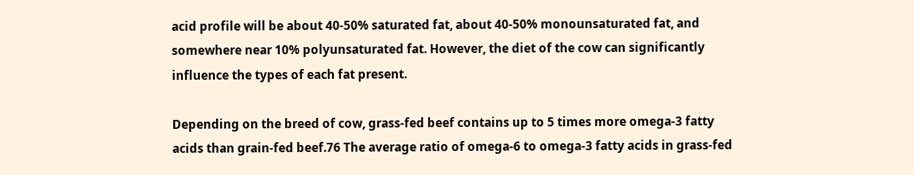acid profile will be about 40-50% saturated fat, about 40-50% monounsaturated fat, and somewhere near 10% polyunsaturated fat. However, the diet of the cow can significantly influence the types of each fat present.

Depending on the breed of cow, grass-fed beef contains up to 5 times more omega-3 fatty acids than grain-fed beef.76 The average ratio of omega-6 to omega-3 fatty acids in grass-fed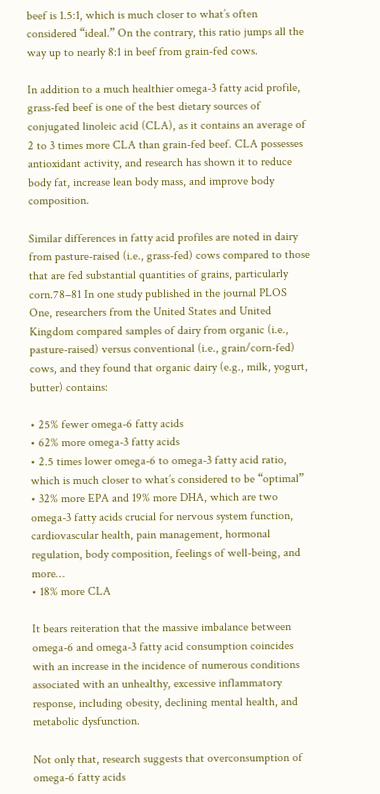beef is 1.5:1, which is much closer to what’s often considered “ideal.” On the contrary, this ratio jumps all the way up to nearly 8:1 in beef from grain-fed cows.

In addition to a much healthier omega-3 fatty acid profile, grass-fed beef is one of the best dietary sources of conjugated linoleic acid (CLA), as it contains an average of 2 to 3 times more CLA than grain-fed beef. CLA possesses antioxidant activity, and research has shown it to reduce body fat, increase lean body mass, and improve body composition.

Similar differences in fatty acid profiles are noted in dairy from pasture-raised (i.e., grass-fed) cows compared to those that are fed substantial quantities of grains, particularly corn.78–81 In one study published in the journal PLOS One, researchers from the United States and United Kingdom compared samples of dairy from organic (i.e., pasture-raised) versus conventional (i.e., grain/corn-fed) cows, and they found that organic dairy (e.g., milk, yogurt, butter) contains:

• 25% fewer omega-6 fatty acids
• 62% more omega-3 fatty acids
• 2.5 times lower omega-6 to omega-3 fatty acid ratio, which is much closer to what’s considered to be “optimal”
• 32% more EPA and 19% more DHA, which are two omega-3 fatty acids crucial for nervous system function, cardiovascular health, pain management, hormonal regulation, body composition, feelings of well-being, and more…
• 18% more CLA

It bears reiteration that the massive imbalance between omega-6 and omega-3 fatty acid consumption coincides with an increase in the incidence of numerous conditions associated with an unhealthy, excessive inflammatory response, including obesity, declining mental health, and metabolic dysfunction.

Not only that, research suggests that overconsumption of omega-6 fatty acids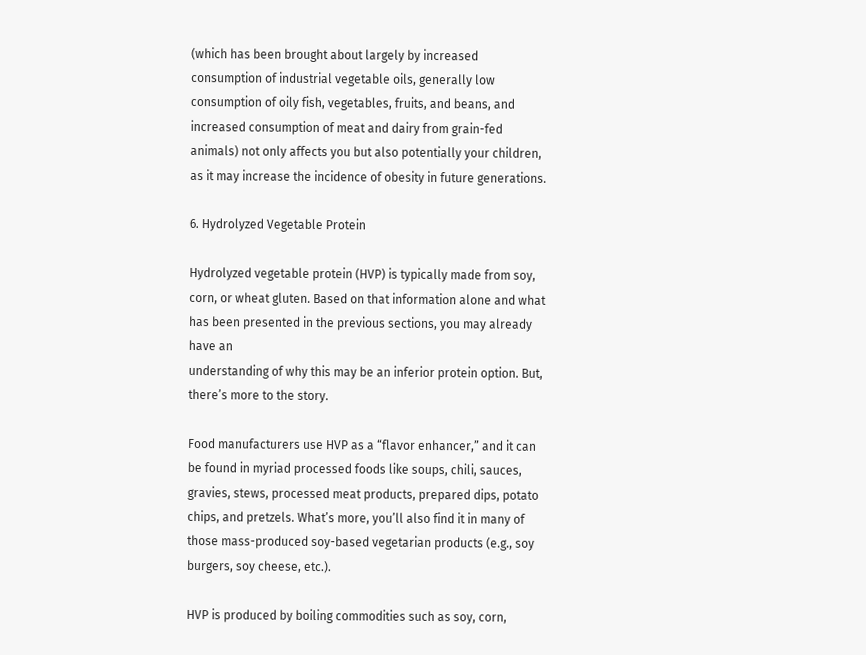(which has been brought about largely by increased consumption of industrial vegetable oils, generally low consumption of oily fish, vegetables, fruits, and beans, and increased consumption of meat and dairy from grain-fed animals) not only affects you but also potentially your children, as it may increase the incidence of obesity in future generations.

6. Hydrolyzed Vegetable Protein

Hydrolyzed vegetable protein (HVP) is typically made from soy, corn, or wheat gluten. Based on that information alone and what has been presented in the previous sections, you may already have an
understanding of why this may be an inferior protein option. But, there’s more to the story.

Food manufacturers use HVP as a “flavor enhancer,” and it can be found in myriad processed foods like soups, chili, sauces, gravies, stews, processed meat products, prepared dips, potato chips, and pretzels. What’s more, you’ll also find it in many of those mass-produced soy-based vegetarian products (e.g., soy burgers, soy cheese, etc.).

HVP is produced by boiling commodities such as soy, corn,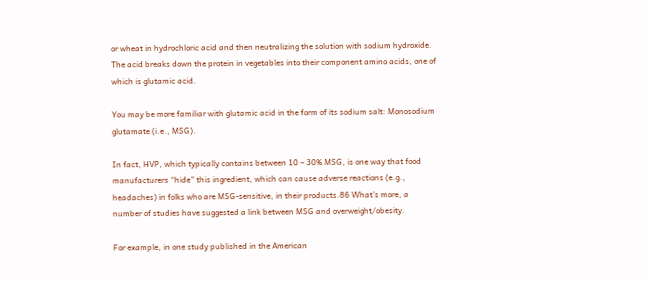or wheat in hydrochloric acid and then neutralizing the solution with sodium hydroxide. The acid breaks down the protein in vegetables into their component amino acids, one of which is glutamic acid.

You may be more familiar with glutamic acid in the form of its sodium salt: Monosodium glutamate (i.e., MSG).

In fact, HVP, which typically contains between 10 – 30% MSG, is one way that food manufacturers “hide” this ingredient, which can cause adverse reactions (e.g., headaches) in folks who are MSG-sensitive, in their products.86 What’s more, a number of studies have suggested a link between MSG and overweight/obesity.

For example, in one study published in the American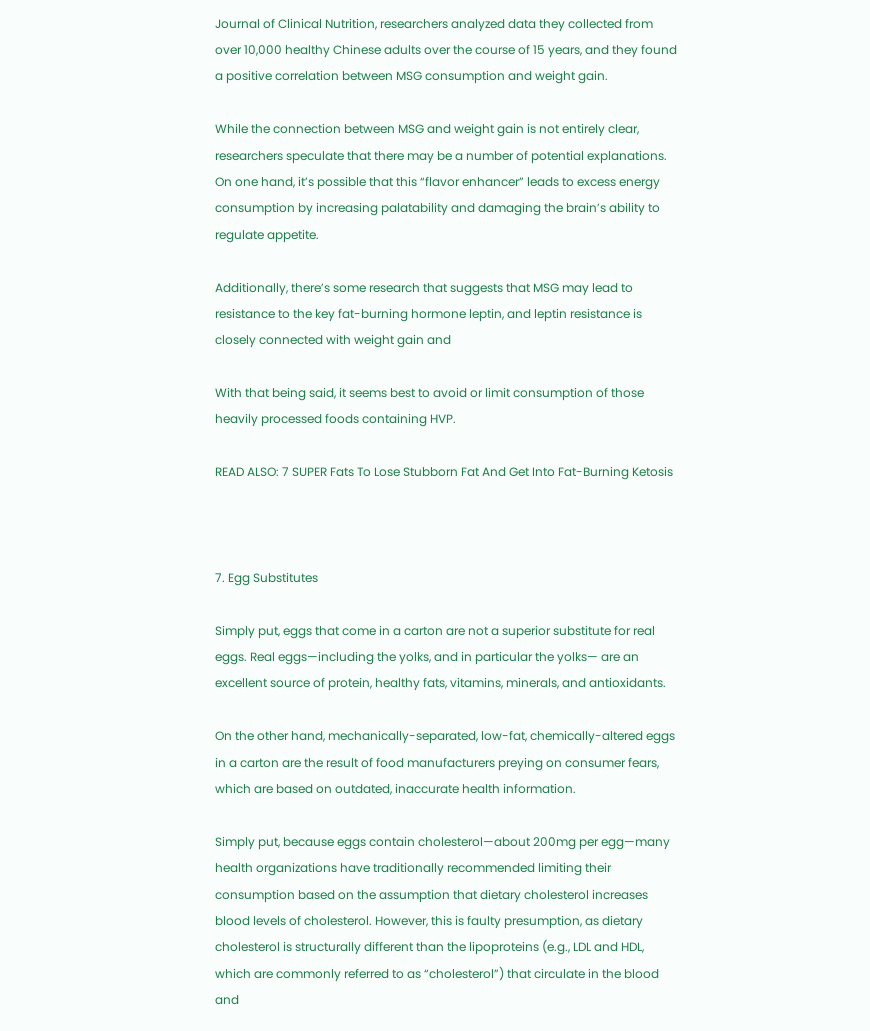Journal of Clinical Nutrition, researchers analyzed data they collected from over 10,000 healthy Chinese adults over the course of 15 years, and they found a positive correlation between MSG consumption and weight gain.

While the connection between MSG and weight gain is not entirely clear, researchers speculate that there may be a number of potential explanations. On one hand, it’s possible that this “flavor enhancer” leads to excess energy consumption by increasing palatability and damaging the brain’s ability to regulate appetite.

Additionally, there’s some research that suggests that MSG may lead to resistance to the key fat-burning hormone leptin, and leptin resistance is closely connected with weight gain and

With that being said, it seems best to avoid or limit consumption of those heavily processed foods containing HVP.

READ ALSO: 7 SUPER Fats To Lose Stubborn Fat And Get Into Fat-Burning Ketosis



7. Egg Substitutes

Simply put, eggs that come in a carton are not a superior substitute for real eggs. Real eggs—including the yolks, and in particular the yolks— are an excellent source of protein, healthy fats, vitamins, minerals, and antioxidants.

On the other hand, mechanically-separated, low-fat, chemically-altered eggs in a carton are the result of food manufacturers preying on consumer fears, which are based on outdated, inaccurate health information.

Simply put, because eggs contain cholesterol—about 200mg per egg—many health organizations have traditionally recommended limiting their consumption based on the assumption that dietary cholesterol increases blood levels of cholesterol. However, this is faulty presumption, as dietary cholesterol is structurally different than the lipoproteins (e.g., LDL and HDL, which are commonly referred to as “cholesterol”) that circulate in the blood and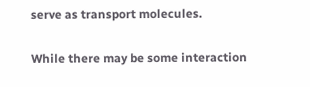serve as transport molecules.

While there may be some interaction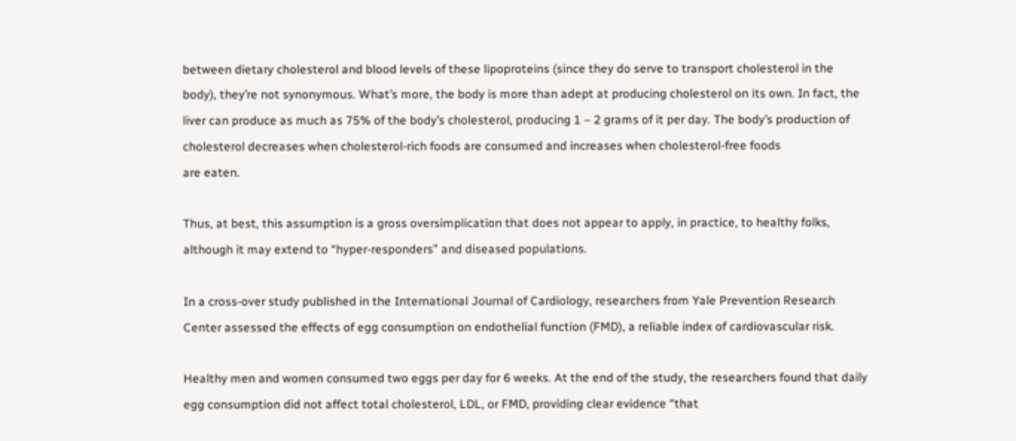between dietary cholesterol and blood levels of these lipoproteins (since they do serve to transport cholesterol in the body), they’re not synonymous. What’s more, the body is more than adept at producing cholesterol on its own. In fact, the liver can produce as much as 75% of the body’s cholesterol, producing 1 – 2 grams of it per day. The body’s production of cholesterol decreases when cholesterol-rich foods are consumed and increases when cholesterol-free foods
are eaten.

Thus, at best, this assumption is a gross oversimplication that does not appear to apply, in practice, to healthy folks, although it may extend to “hyper-responders” and diseased populations.

In a cross-over study published in the International Journal of Cardiology, researchers from Yale Prevention Research Center assessed the effects of egg consumption on endothelial function (FMD), a reliable index of cardiovascular risk.

Healthy men and women consumed two eggs per day for 6 weeks. At the end of the study, the researchers found that daily egg consumption did not affect total cholesterol, LDL, or FMD, providing clear evidence “that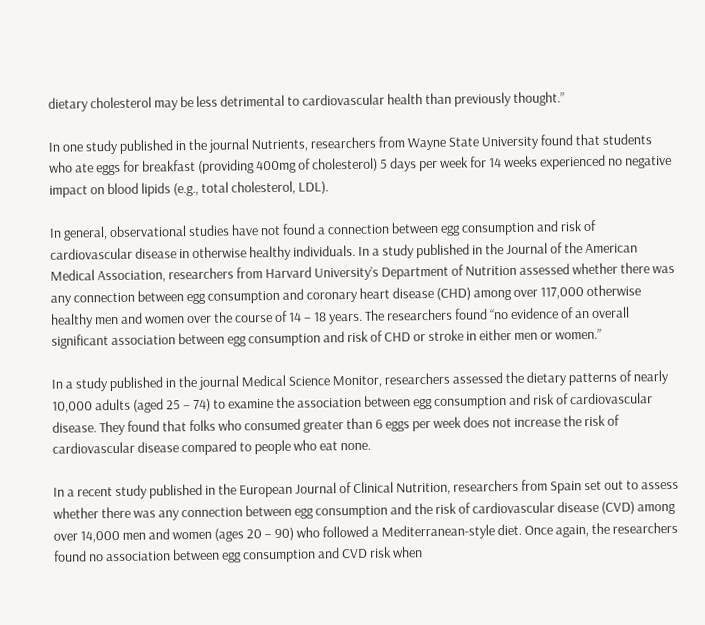dietary cholesterol may be less detrimental to cardiovascular health than previously thought.”

In one study published in the journal Nutrients, researchers from Wayne State University found that students who ate eggs for breakfast (providing 400mg of cholesterol) 5 days per week for 14 weeks experienced no negative impact on blood lipids (e.g., total cholesterol, LDL).

In general, observational studies have not found a connection between egg consumption and risk of cardiovascular disease in otherwise healthy individuals. In a study published in the Journal of the American Medical Association, researchers from Harvard University’s Department of Nutrition assessed whether there was any connection between egg consumption and coronary heart disease (CHD) among over 117,000 otherwise healthy men and women over the course of 14 – 18 years. The researchers found “no evidence of an overall significant association between egg consumption and risk of CHD or stroke in either men or women.”

In a study published in the journal Medical Science Monitor, researchers assessed the dietary patterns of nearly 10,000 adults (aged 25 – 74) to examine the association between egg consumption and risk of cardiovascular disease. They found that folks who consumed greater than 6 eggs per week does not increase the risk of cardiovascular disease compared to people who eat none.

In a recent study published in the European Journal of Clinical Nutrition, researchers from Spain set out to assess whether there was any connection between egg consumption and the risk of cardiovascular disease (CVD) among over 14,000 men and women (ages 20 – 90) who followed a Mediterranean-style diet. Once again, the researchers found no association between egg consumption and CVD risk when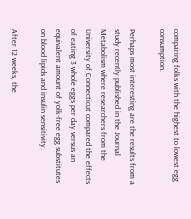comparing folks with the highest to lowest egg consumption.

Perhaps most interesting are the results from a study recently published in the Journal Metabolism where researchers from the University of Connecticut compared the effects of eating 3 whole eggs per day versus an equivalent amount of yolk-free egg substitutes on blood lipids and insulin sensitivity.

After 12 weeks, the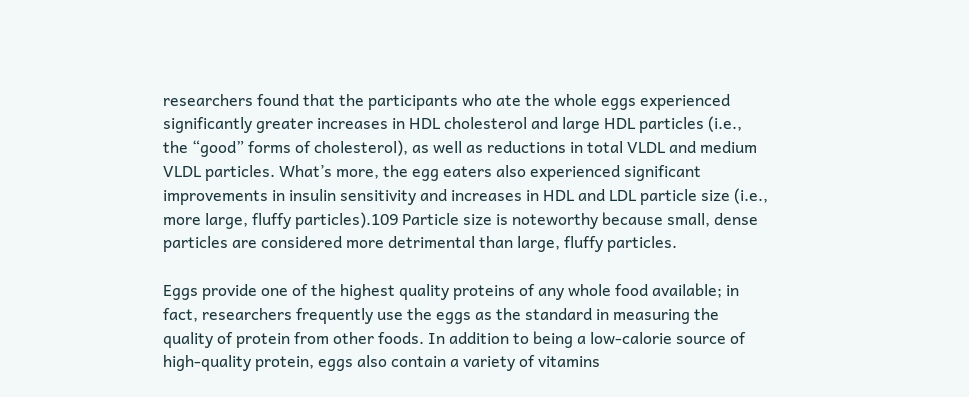researchers found that the participants who ate the whole eggs experienced significantly greater increases in HDL cholesterol and large HDL particles (i.e., the “good” forms of cholesterol), as well as reductions in total VLDL and medium VLDL particles. What’s more, the egg eaters also experienced significant improvements in insulin sensitivity and increases in HDL and LDL particle size (i.e., more large, fluffy particles).109 Particle size is noteworthy because small, dense particles are considered more detrimental than large, fluffy particles.

Eggs provide one of the highest quality proteins of any whole food available; in fact, researchers frequently use the eggs as the standard in measuring the quality of protein from other foods. In addition to being a low-calorie source of high-quality protein, eggs also contain a variety of vitamins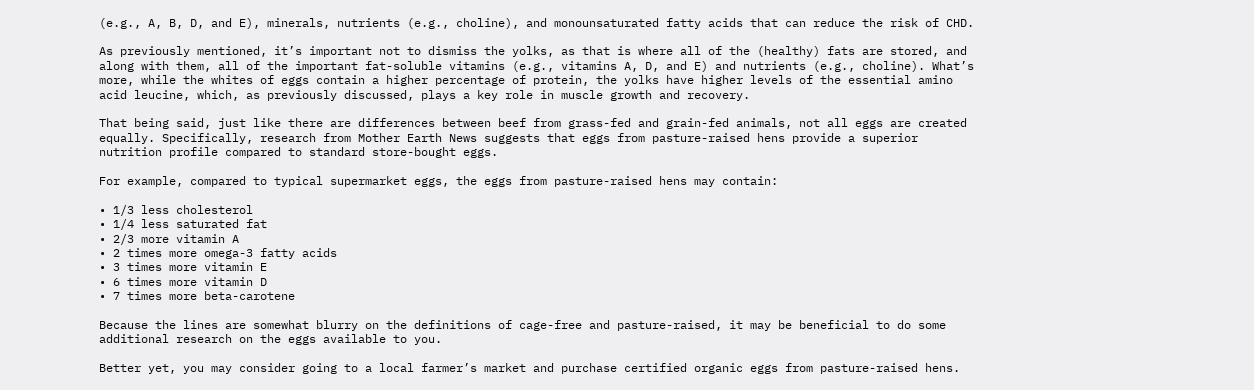(e.g., A, B, D, and E), minerals, nutrients (e.g., choline), and monounsaturated fatty acids that can reduce the risk of CHD.

As previously mentioned, it’s important not to dismiss the yolks, as that is where all of the (healthy) fats are stored, and along with them, all of the important fat-soluble vitamins (e.g., vitamins A, D, and E) and nutrients (e.g., choline). What’s more, while the whites of eggs contain a higher percentage of protein, the yolks have higher levels of the essential amino acid leucine, which, as previously discussed, plays a key role in muscle growth and recovery.

That being said, just like there are differences between beef from grass-fed and grain-fed animals, not all eggs are created equally. Specifically, research from Mother Earth News suggests that eggs from pasture-raised hens provide a superior nutrition profile compared to standard store-bought eggs.

For example, compared to typical supermarket eggs, the eggs from pasture-raised hens may contain:

• 1/3 less cholesterol
• 1/4 less saturated fat
• 2/3 more vitamin A
• 2 times more omega-3 fatty acids
• 3 times more vitamin E
• 6 times more vitamin D
• 7 times more beta-carotene

Because the lines are somewhat blurry on the definitions of cage-free and pasture-raised, it may be beneficial to do some additional research on the eggs available to you.

Better yet, you may consider going to a local farmer’s market and purchase certified organic eggs from pasture-raised hens.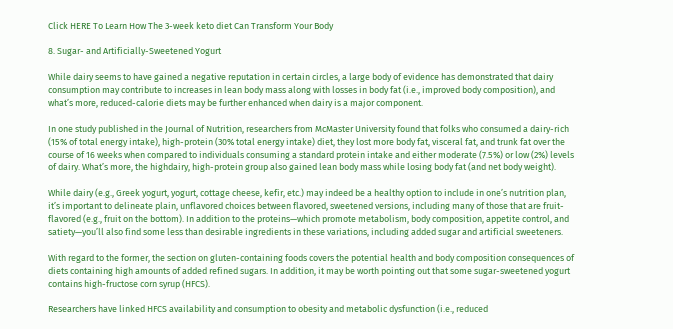Click HERE To Learn How The 3-week keto diet Can Transform Your Body

8. Sugar- and Artificially-Sweetened Yogurt

While dairy seems to have gained a negative reputation in certain circles, a large body of evidence has demonstrated that dairy consumption may contribute to increases in lean body mass along with losses in body fat (i.e., improved body composition), and what’s more, reduced-calorie diets may be further enhanced when dairy is a major component.

In one study published in the Journal of Nutrition, researchers from McMaster University found that folks who consumed a dairy-rich (15% of total energy intake), high-protein (30% total energy intake) diet, they lost more body fat, visceral fat, and trunk fat over the course of 16 weeks when compared to individuals consuming a standard protein intake and either moderate (7.5%) or low (2%) levels of dairy. What’s more, the highdairy, high-protein group also gained lean body mass while losing body fat (and net body weight).

While dairy (e.g., Greek yogurt, yogurt, cottage cheese, kefir, etc.) may indeed be a healthy option to include in one’s nutrition plan, it’s important to delineate plain, unflavored choices between flavored, sweetened versions, including many of those that are fruit-flavored (e.g., fruit on the bottom). In addition to the proteins—which promote metabolism, body composition, appetite control, and satiety—you’ll also find some less than desirable ingredients in these variations, including added sugar and artificial sweeteners.

With regard to the former, the section on gluten-containing foods covers the potential health and body composition consequences of diets containing high amounts of added refined sugars. In addition, it may be worth pointing out that some sugar-sweetened yogurt contains high-fructose corn syrup (HFCS).

Researchers have linked HFCS availability and consumption to obesity and metabolic dysfunction (i.e., reduced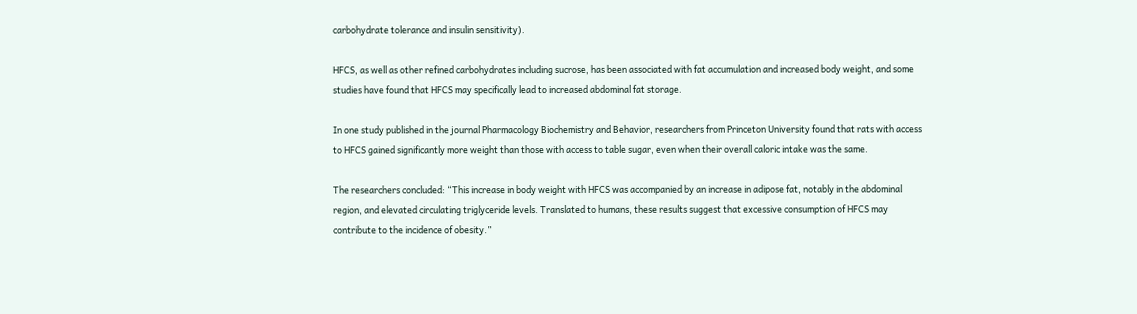carbohydrate tolerance and insulin sensitivity).

HFCS, as well as other refined carbohydrates including sucrose, has been associated with fat accumulation and increased body weight, and some studies have found that HFCS may specifically lead to increased abdominal fat storage.

In one study published in the journal Pharmacology Biochemistry and Behavior, researchers from Princeton University found that rats with access to HFCS gained significantly more weight than those with access to table sugar, even when their overall caloric intake was the same.

The researchers concluded: “This increase in body weight with HFCS was accompanied by an increase in adipose fat, notably in the abdominal region, and elevated circulating triglyceride levels. Translated to humans, these results suggest that excessive consumption of HFCS may contribute to the incidence of obesity.”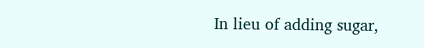In lieu of adding sugar,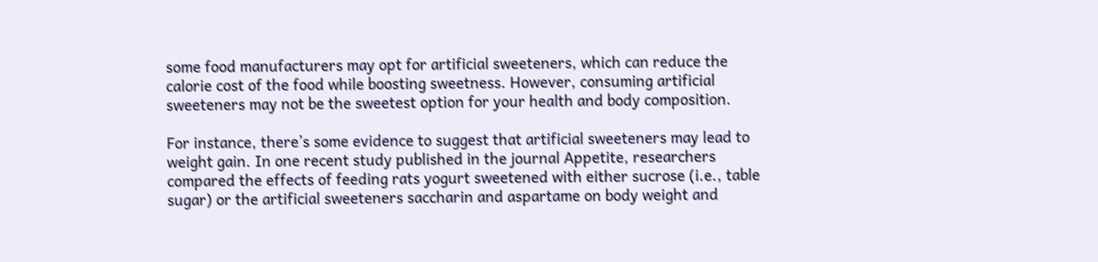some food manufacturers may opt for artificial sweeteners, which can reduce the calorie cost of the food while boosting sweetness. However, consuming artificial sweeteners may not be the sweetest option for your health and body composition.

For instance, there’s some evidence to suggest that artificial sweeteners may lead to weight gain. In one recent study published in the journal Appetite, researchers compared the effects of feeding rats yogurt sweetened with either sucrose (i.e., table sugar) or the artificial sweeteners saccharin and aspartame on body weight and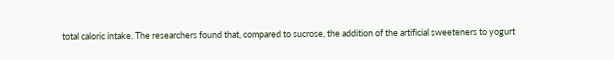total caloric intake. The researchers found that, compared to sucrose, the addition of the artificial sweeteners to yogurt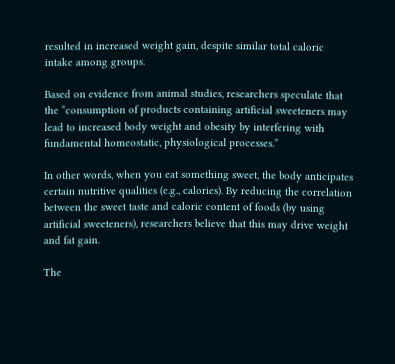resulted in increased weight gain, despite similar total caloric intake among groups.

Based on evidence from animal studies, researchers speculate that the “consumption of products containing artificial sweeteners may lead to increased body weight and obesity by interfering with fundamental homeostatic, physiological processes.”

In other words, when you eat something sweet, the body anticipates certain nutritive qualities (e.g., calories). By reducing the correlation between the sweet taste and caloric content of foods (by using artificial sweeteners), researchers believe that this may drive weight and fat gain.

The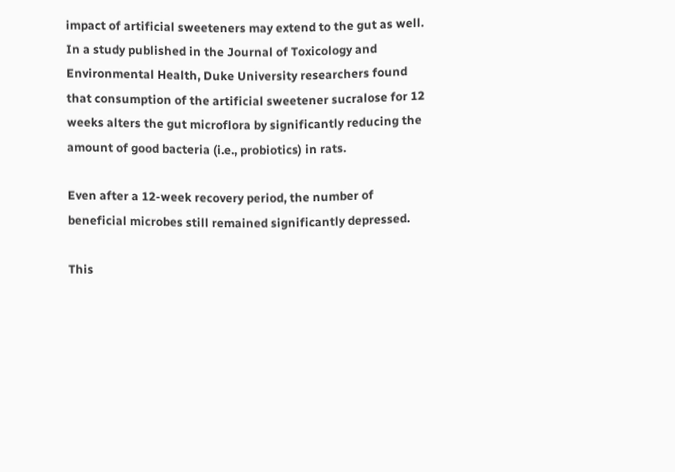impact of artificial sweeteners may extend to the gut as well. In a study published in the Journal of Toxicology and Environmental Health, Duke University researchers found that consumption of the artificial sweetener sucralose for 12 weeks alters the gut microflora by significantly reducing the amount of good bacteria (i.e., probiotics) in rats.

Even after a 12-week recovery period, the number of beneficial microbes still remained significantly depressed.

This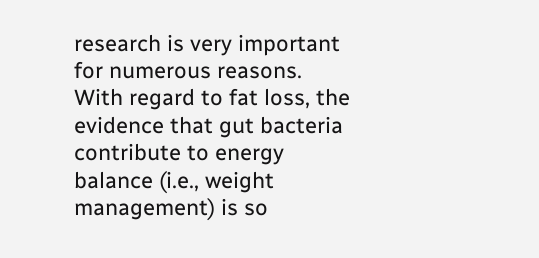research is very important for numerous reasons. With regard to fat loss, the evidence that gut bacteria contribute to energy balance (i.e., weight management) is so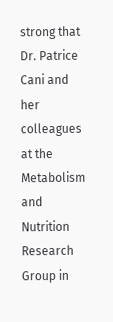strong that Dr. Patrice Cani and her colleagues at the Metabolism and Nutrition Research Group in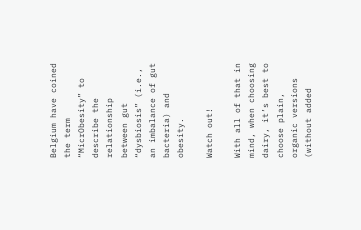Belgium have coined the term “MicrObesity” to describe the relationship between gut “dysbiosis” (i.e., an imbalance of gut bacteria) and obesity.

Watch out!

With all of that in mind, when choosing dairy, it’s best to choose plain, organic versions (without added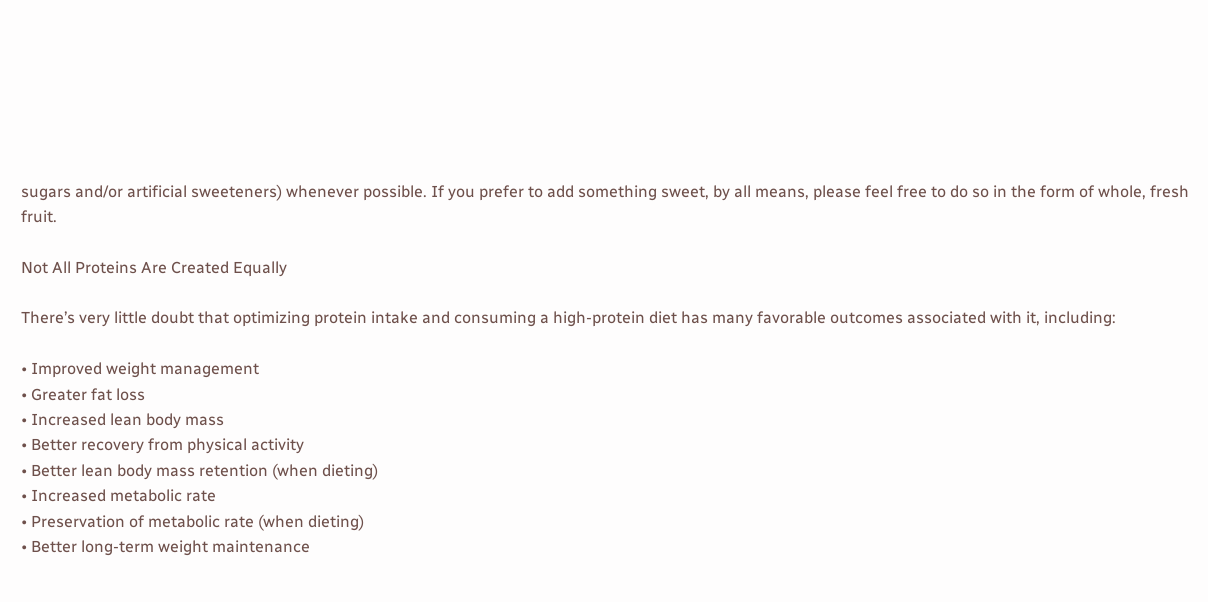sugars and/or artificial sweeteners) whenever possible. If you prefer to add something sweet, by all means, please feel free to do so in the form of whole, fresh fruit.

Not All Proteins Are Created Equally

There’s very little doubt that optimizing protein intake and consuming a high-protein diet has many favorable outcomes associated with it, including:

• Improved weight management
• Greater fat loss
• Increased lean body mass
• Better recovery from physical activity
• Better lean body mass retention (when dieting)
• Increased metabolic rate
• Preservation of metabolic rate (when dieting)
• Better long-term weight maintenance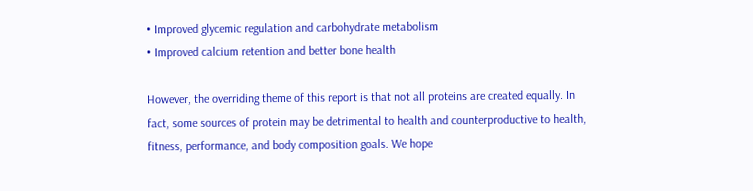• Improved glycemic regulation and carbohydrate metabolism
• Improved calcium retention and better bone health

However, the overriding theme of this report is that not all proteins are created equally. In fact, some sources of protein may be detrimental to health and counterproductive to health, fitness, performance, and body composition goals. We hope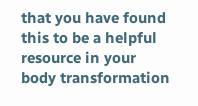that you have found this to be a helpful resource in your body transformation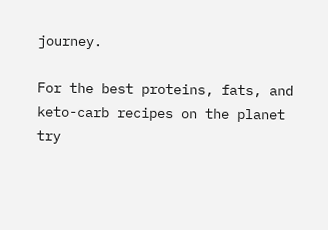journey.

For the best proteins, fats, and keto-carb recipes on the planet try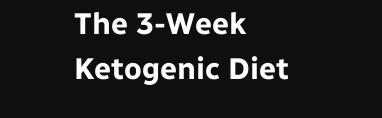The 3-Week Ketogenic Diet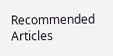Recommended Articles